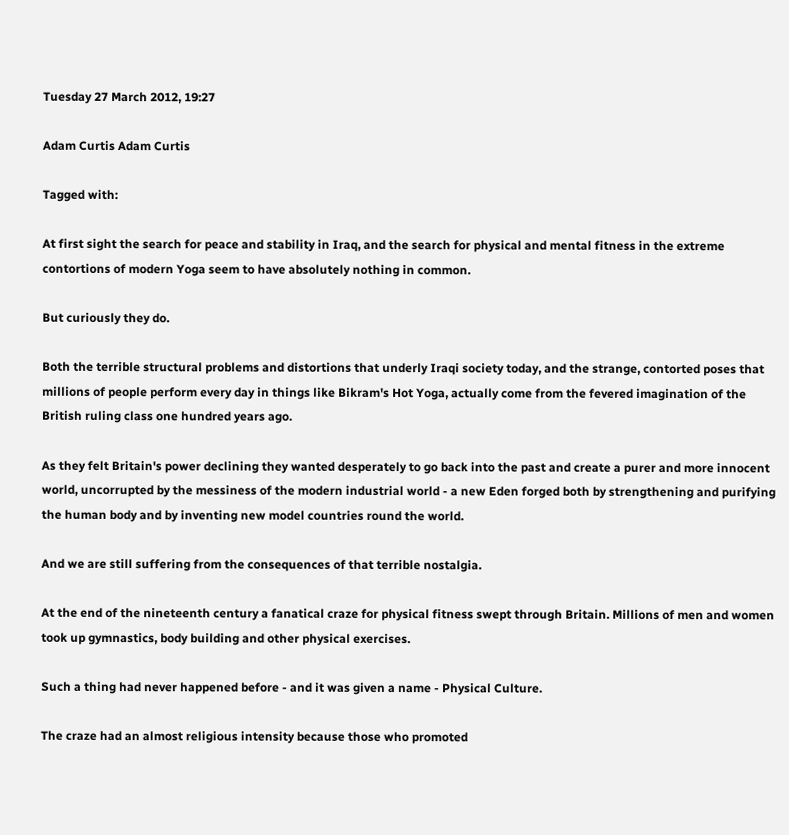Tuesday 27 March 2012, 19:27

Adam Curtis Adam Curtis

Tagged with:

At first sight the search for peace and stability in Iraq, and the search for physical and mental fitness in the extreme contortions of modern Yoga seem to have absolutely nothing in common.

But curiously they do.

Both the terrible structural problems and distortions that underly Iraqi society today, and the strange, contorted poses that millions of people perform every day in things like Bikram's Hot Yoga, actually come from the fevered imagination of the British ruling class one hundred years ago.

As they felt Britain's power declining they wanted desperately to go back into the past and create a purer and more innocent world, uncorrupted by the messiness of the modern industrial world - a new Eden forged both by strengthening and purifying the human body and by inventing new model countries round the world.

And we are still suffering from the consequences of that terrible nostalgia.

At the end of the nineteenth century a fanatical craze for physical fitness swept through Britain. Millions of men and women took up gymnastics, body building and other physical exercises.

Such a thing had never happened before - and it was given a name - Physical Culture.

The craze had an almost religious intensity because those who promoted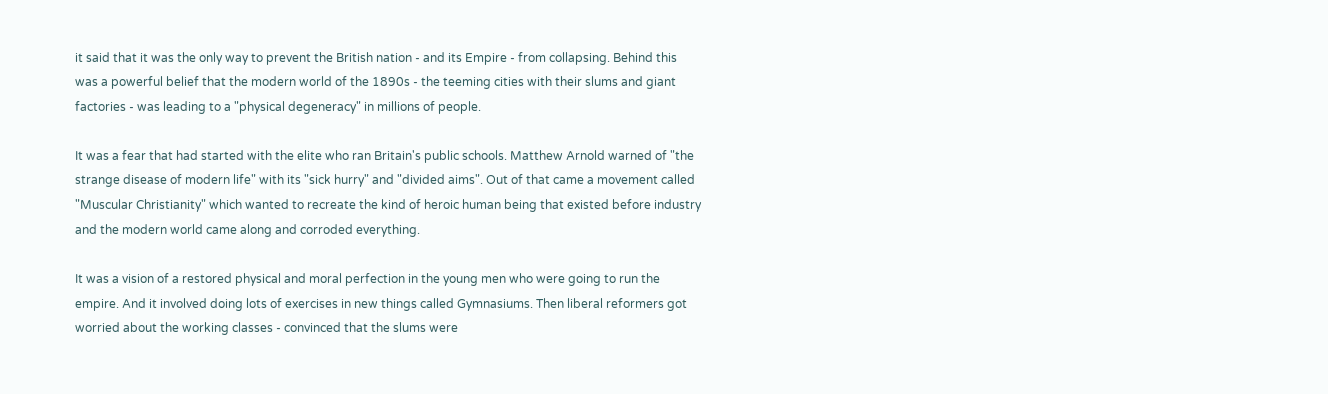it said that it was the only way to prevent the British nation - and its Empire - from collapsing. Behind this was a powerful belief that the modern world of the 1890s - the teeming cities with their slums and giant factories - was leading to a "physical degeneracy" in millions of people.

It was a fear that had started with the elite who ran Britain's public schools. Matthew Arnold warned of "the strange disease of modern life" with its "sick hurry" and "divided aims". Out of that came a movement called "Muscular Christianity" which wanted to recreate the kind of heroic human being that existed before industry and the modern world came along and corroded everything.

It was a vision of a restored physical and moral perfection in the young men who were going to run the empire. And it involved doing lots of exercises in new things called Gymnasiums. Then liberal reformers got worried about the working classes - convinced that the slums were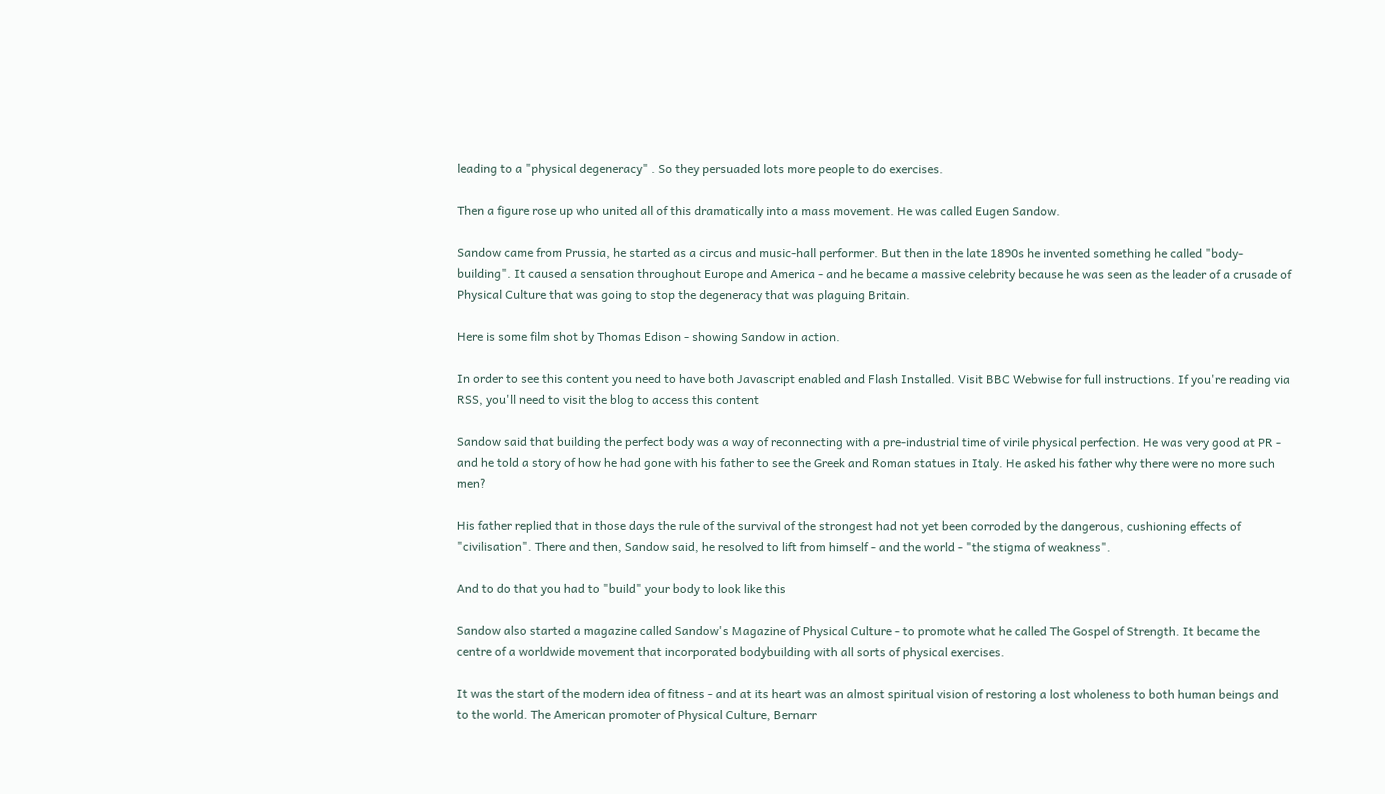leading to a "physical degeneracy" . So they persuaded lots more people to do exercises.

Then a figure rose up who united all of this dramatically into a mass movement. He was called Eugen Sandow.

Sandow came from Prussia, he started as a circus and music-hall performer. But then in the late 1890s he invented something he called "body-building". It caused a sensation throughout Europe and America - and he became a massive celebrity because he was seen as the leader of a crusade of Physical Culture that was going to stop the degeneracy that was plaguing Britain.

Here is some film shot by Thomas Edison - showing Sandow in action.

In order to see this content you need to have both Javascript enabled and Flash Installed. Visit BBC Webwise for full instructions. If you're reading via RSS, you'll need to visit the blog to access this content

Sandow said that building the perfect body was a way of reconnecting with a pre-industrial time of virile physical perfection. He was very good at PR - and he told a story of how he had gone with his father to see the Greek and Roman statues in Italy. He asked his father why there were no more such men?

His father replied that in those days the rule of the survival of the strongest had not yet been corroded by the dangerous, cushioning effects of "civilisation". There and then, Sandow said, he resolved to lift from himself - and the world - "the stigma of weakness".

And to do that you had to "build" your body to look like this

Sandow also started a magazine called Sandow's Magazine of Physical Culture - to promote what he called The Gospel of Strength. It became the centre of a worldwide movement that incorporated bodybuilding with all sorts of physical exercises.

It was the start of the modern idea of fitness - and at its heart was an almost spiritual vision of restoring a lost wholeness to both human beings and to the world. The American promoter of Physical Culture, Bernarr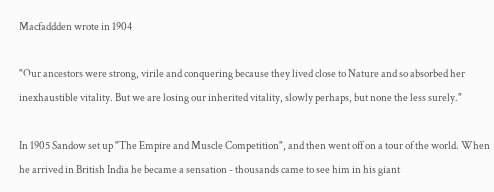Macfaddden wrote in 1904

"Our ancestors were strong, virile and conquering because they lived close to Nature and so absorbed her inexhaustible vitality. But we are losing our inherited vitality, slowly perhaps, but none the less surely."

In 1905 Sandow set up "The Empire and Muscle Competition", and then went off on a tour of the world. When he arrived in British India he became a sensation - thousands came to see him in his giant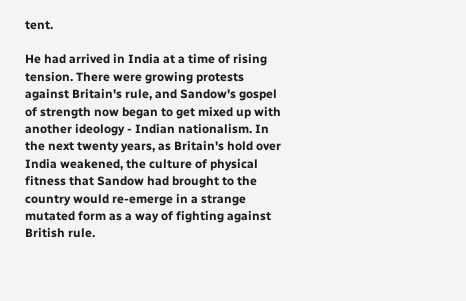tent.

He had arrived in India at a time of rising tension. There were growing protests against Britain's rule, and Sandow's gospel of strength now began to get mixed up with another ideology - Indian nationalism. In the next twenty years, as Britain's hold over India weakened, the culture of physical fitness that Sandow had brought to the country would re-emerge in a strange mutated form as a way of fighting against British rule.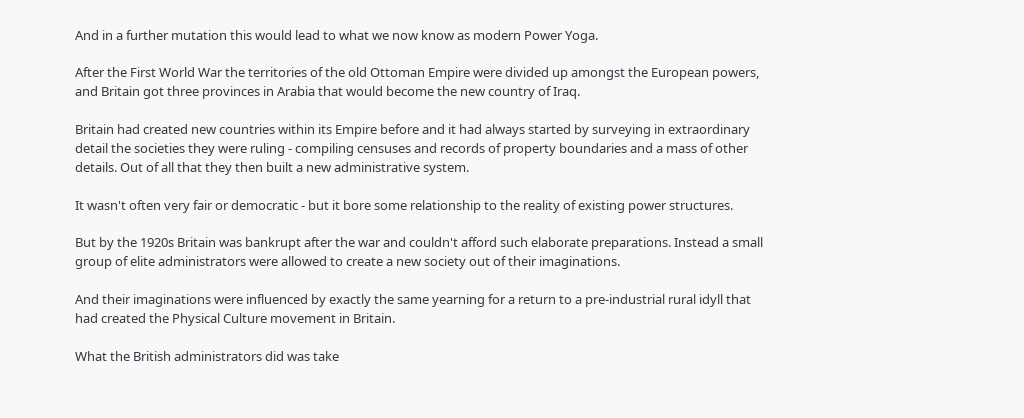And in a further mutation this would lead to what we now know as modern Power Yoga.

After the First World War the territories of the old Ottoman Empire were divided up amongst the European powers, and Britain got three provinces in Arabia that would become the new country of Iraq.

Britain had created new countries within its Empire before and it had always started by surveying in extraordinary detail the societies they were ruling - compiling censuses and records of property boundaries and a mass of other details. Out of all that they then built a new administrative system.

It wasn't often very fair or democratic - but it bore some relationship to the reality of existing power structures.

But by the 1920s Britain was bankrupt after the war and couldn't afford such elaborate preparations. Instead a small group of elite administrators were allowed to create a new society out of their imaginations.

And their imaginations were influenced by exactly the same yearning for a return to a pre-industrial rural idyll that had created the Physical Culture movement in Britain.

What the British administrators did was take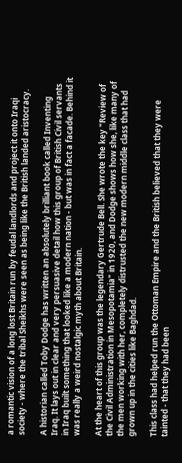a romantic vision of a long lost Britain run by feudal landlords and project it onto Iraqi society - where the tribal Sheikhs were seen as being like the British landed aristocracy.

A historian called Toby Dodge has written an absolutely brilliant book called Inventing Iraq. It lays out in clear and very persuasive detail how this group of British Civil servants in Iraq built something that looked like a modern nation - but was in fact a facade. Behind it was really a weird nostalgic myth about Britain.

At the heart of this group was the legendary Gertrude Bell. She wrote the key "Review of the Civil Administration in Mesopotamia" in 1920, and Dodge shows how she, like many of the men working with her, completely distrusted the new modern middle class that had grown up in the cities like Baghdad.

This class had helped run the Ottoman Empire and the British believed that they were tainted - that they had been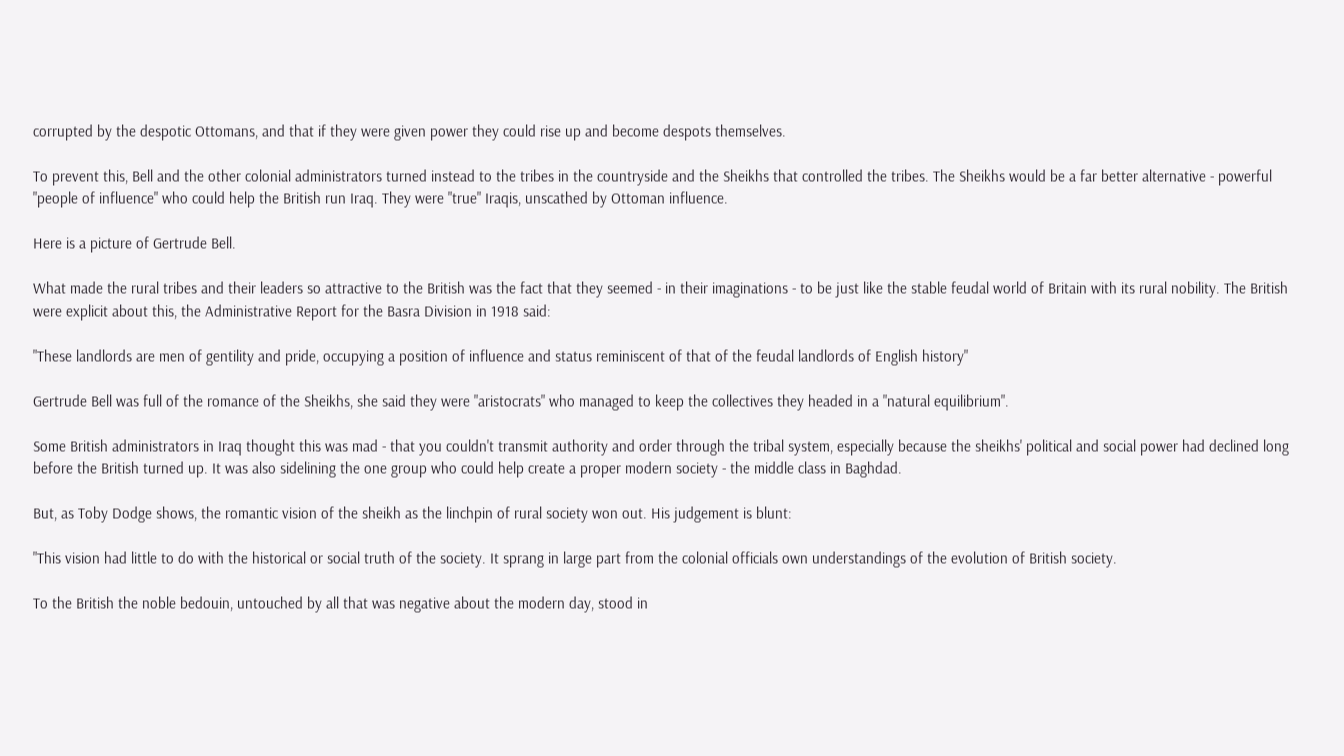corrupted by the despotic Ottomans, and that if they were given power they could rise up and become despots themselves.

To prevent this, Bell and the other colonial administrators turned instead to the tribes in the countryside and the Sheikhs that controlled the tribes. The Sheikhs would be a far better alternative - powerful "people of influence" who could help the British run Iraq. They were "true" Iraqis, unscathed by Ottoman influence.

Here is a picture of Gertrude Bell.

What made the rural tribes and their leaders so attractive to the British was the fact that they seemed - in their imaginations - to be just like the stable feudal world of Britain with its rural nobility. The British were explicit about this, the Administrative Report for the Basra Division in 1918 said:

"These landlords are men of gentility and pride, occupying a position of influence and status reminiscent of that of the feudal landlords of English history"

Gertrude Bell was full of the romance of the Sheikhs, she said they were "aristocrats" who managed to keep the collectives they headed in a "natural equilibrium".

Some British administrators in Iraq thought this was mad - that you couldn't transmit authority and order through the tribal system, especially because the sheikhs' political and social power had declined long before the British turned up. It was also sidelining the one group who could help create a proper modern society - the middle class in Baghdad.

But, as Toby Dodge shows, the romantic vision of the sheikh as the linchpin of rural society won out. His judgement is blunt:

"This vision had little to do with the historical or social truth of the society. It sprang in large part from the colonial officials own understandings of the evolution of British society.

To the British the noble bedouin, untouched by all that was negative about the modern day, stood in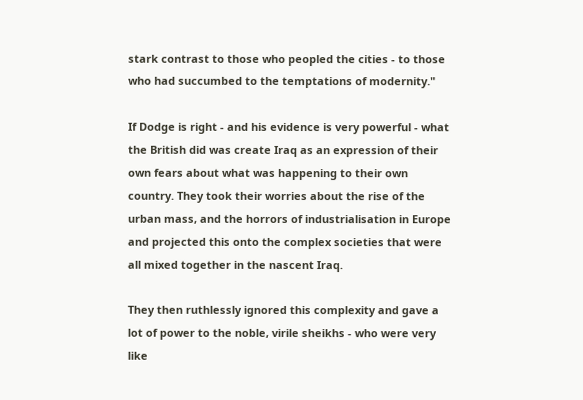stark contrast to those who peopled the cities - to those who had succumbed to the temptations of modernity."

If Dodge is right - and his evidence is very powerful - what the British did was create Iraq as an expression of their own fears about what was happening to their own country. They took their worries about the rise of the urban mass, and the horrors of industrialisation in Europe and projected this onto the complex societies that were all mixed together in the nascent Iraq.

They then ruthlessly ignored this complexity and gave a lot of power to the noble, virile sheikhs - who were very like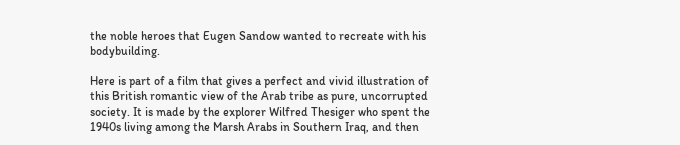the noble heroes that Eugen Sandow wanted to recreate with his bodybuilding.

Here is part of a film that gives a perfect and vivid illustration of this British romantic view of the Arab tribe as pure, uncorrupted society. It is made by the explorer Wilfred Thesiger who spent the 1940s living among the Marsh Arabs in Southern Iraq, and then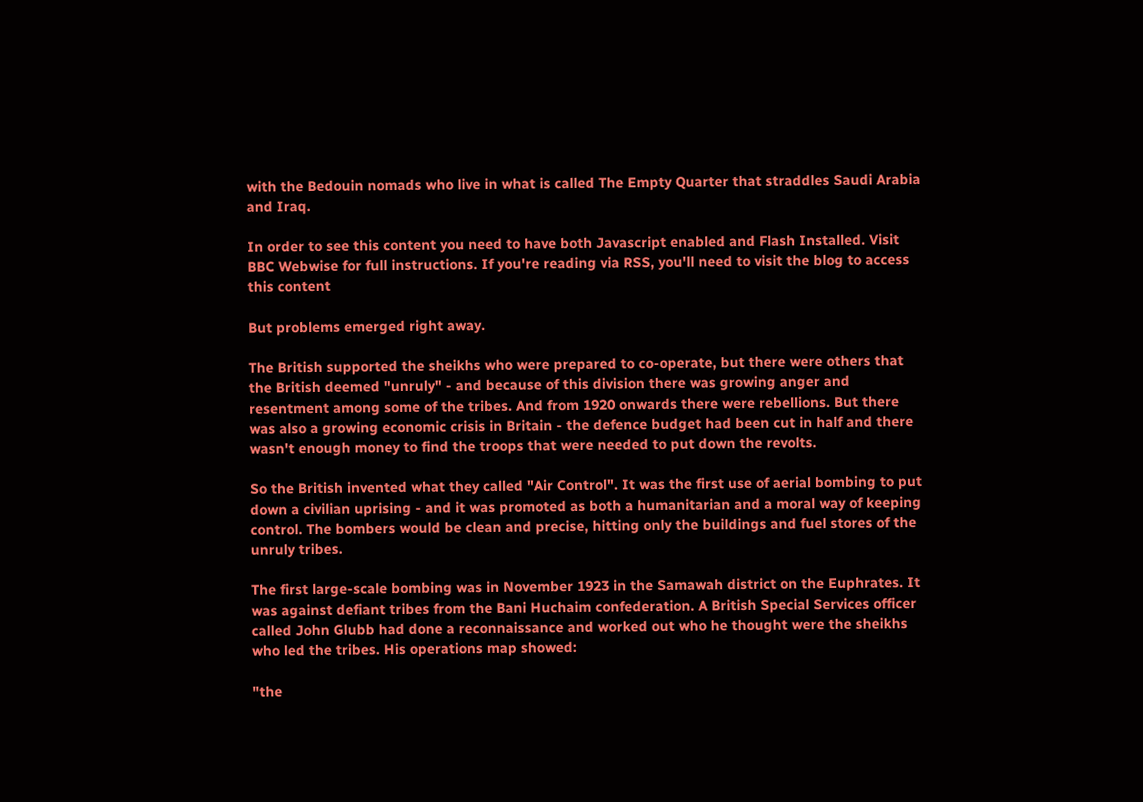with the Bedouin nomads who live in what is called The Empty Quarter that straddles Saudi Arabia and Iraq.

In order to see this content you need to have both Javascript enabled and Flash Installed. Visit BBC Webwise for full instructions. If you're reading via RSS, you'll need to visit the blog to access this content

But problems emerged right away.

The British supported the sheikhs who were prepared to co-operate, but there were others that the British deemed "unruly" - and because of this division there was growing anger and resentment among some of the tribes. And from 1920 onwards there were rebellions. But there was also a growing economic crisis in Britain - the defence budget had been cut in half and there wasn't enough money to find the troops that were needed to put down the revolts.

So the British invented what they called "Air Control". It was the first use of aerial bombing to put down a civilian uprising - and it was promoted as both a humanitarian and a moral way of keeping control. The bombers would be clean and precise, hitting only the buildings and fuel stores of the unruly tribes.

The first large-scale bombing was in November 1923 in the Samawah district on the Euphrates. It was against defiant tribes from the Bani Huchaim confederation. A British Special Services officer called John Glubb had done a reconnaissance and worked out who he thought were the sheikhs who led the tribes. His operations map showed:

"the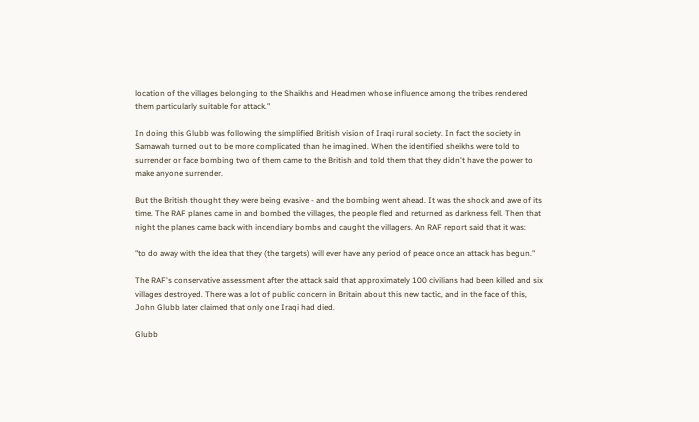location of the villages belonging to the Shaikhs and Headmen whose influence among the tribes rendered them particularly suitable for attack."

In doing this Glubb was following the simplified British vision of Iraqi rural society. In fact the society in Samawah turned out to be more complicated than he imagined. When the identified sheikhs were told to surrender or face bombing two of them came to the British and told them that they didn't have the power to make anyone surrender.

But the British thought they were being evasive - and the bombing went ahead. It was the shock and awe of its time. The RAF planes came in and bombed the villages, the people fled and returned as darkness fell. Then that night the planes came back with incendiary bombs and caught the villagers. An RAF report said that it was:

"to do away with the idea that they (the targets) will ever have any period of peace once an attack has begun."

The RAF's conservative assessment after the attack said that approximately 100 civilians had been killed and six villages destroyed. There was a lot of public concern in Britain about this new tactic, and in the face of this, John Glubb later claimed that only one Iraqi had died.

Glubb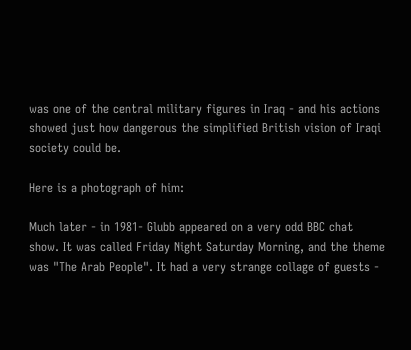was one of the central military figures in Iraq - and his actions showed just how dangerous the simplified British vision of Iraqi society could be.

Here is a photograph of him:

Much later - in 1981- Glubb appeared on a very odd BBC chat show. It was called Friday Night Saturday Morning, and the theme was "The Arab People". It had a very strange collage of guests -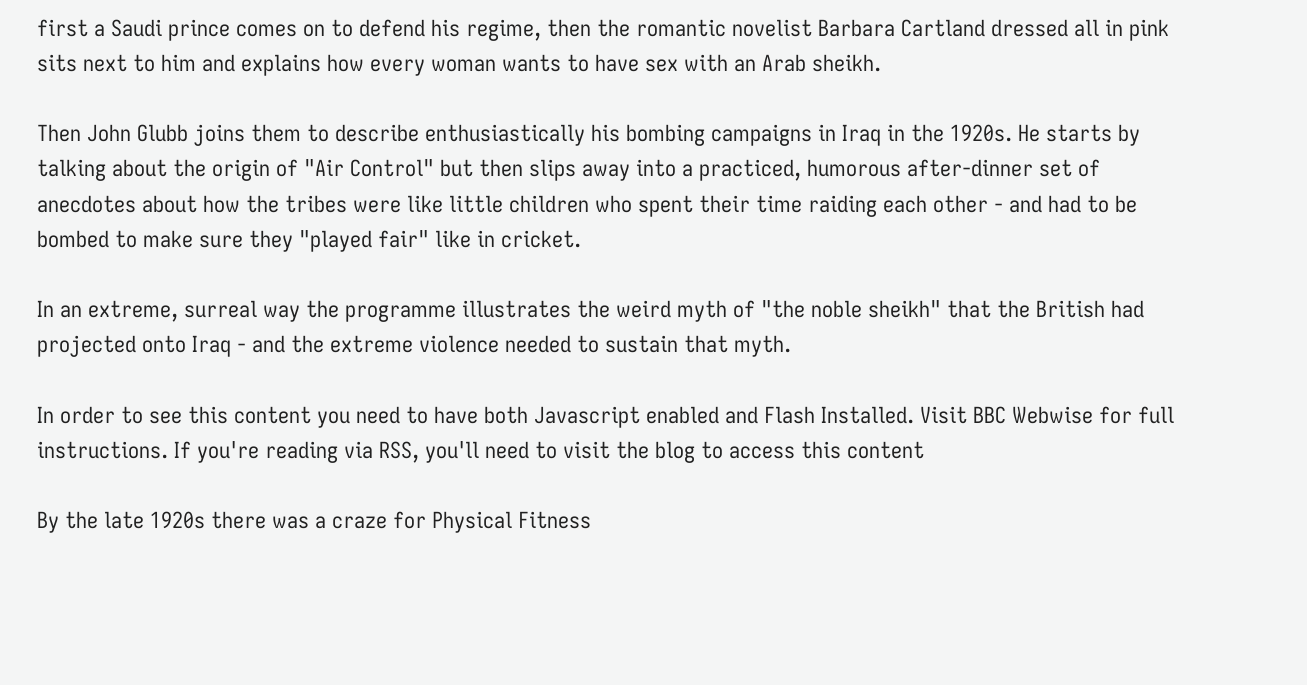first a Saudi prince comes on to defend his regime, then the romantic novelist Barbara Cartland dressed all in pink sits next to him and explains how every woman wants to have sex with an Arab sheikh.

Then John Glubb joins them to describe enthusiastically his bombing campaigns in Iraq in the 1920s. He starts by talking about the origin of "Air Control" but then slips away into a practiced, humorous after-dinner set of anecdotes about how the tribes were like little children who spent their time raiding each other - and had to be bombed to make sure they "played fair" like in cricket.

In an extreme, surreal way the programme illustrates the weird myth of "the noble sheikh" that the British had projected onto Iraq - and the extreme violence needed to sustain that myth.

In order to see this content you need to have both Javascript enabled and Flash Installed. Visit BBC Webwise for full instructions. If you're reading via RSS, you'll need to visit the blog to access this content

By the late 1920s there was a craze for Physical Fitness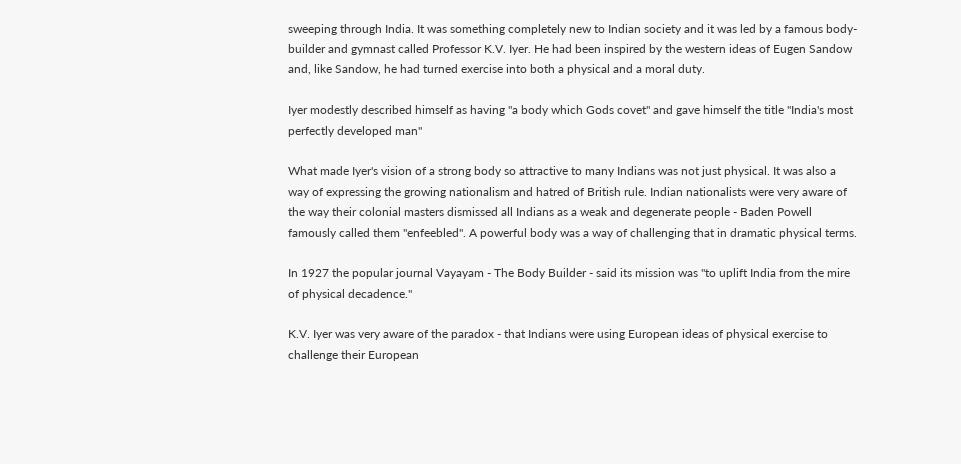sweeping through India. It was something completely new to Indian society and it was led by a famous body-builder and gymnast called Professor K.V. Iyer. He had been inspired by the western ideas of Eugen Sandow and, like Sandow, he had turned exercise into both a physical and a moral duty.

Iyer modestly described himself as having "a body which Gods covet" and gave himself the title "India's most perfectly developed man"

What made Iyer's vision of a strong body so attractive to many Indians was not just physical. It was also a way of expressing the growing nationalism and hatred of British rule. Indian nationalists were very aware of the way their colonial masters dismissed all Indians as a weak and degenerate people - Baden Powell famously called them "enfeebled". A powerful body was a way of challenging that in dramatic physical terms.

In 1927 the popular journal Vayayam - The Body Builder - said its mission was "to uplift India from the mire of physical decadence."

K.V. Iyer was very aware of the paradox - that Indians were using European ideas of physical exercise to challenge their European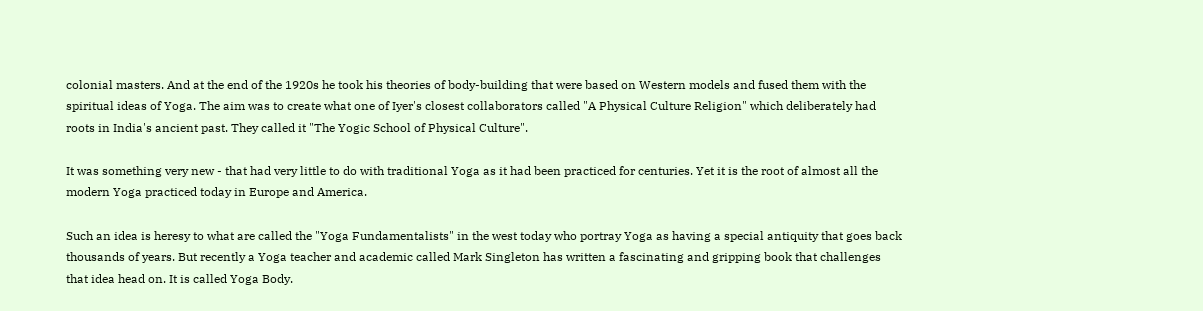colonial masters. And at the end of the 1920s he took his theories of body-building that were based on Western models and fused them with the spiritual ideas of Yoga. The aim was to create what one of Iyer's closest collaborators called "A Physical Culture Religion" which deliberately had roots in India's ancient past. They called it "The Yogic School of Physical Culture".

It was something very new - that had very little to do with traditional Yoga as it had been practiced for centuries. Yet it is the root of almost all the modern Yoga practiced today in Europe and America.

Such an idea is heresy to what are called the "Yoga Fundamentalists" in the west today who portray Yoga as having a special antiquity that goes back thousands of years. But recently a Yoga teacher and academic called Mark Singleton has written a fascinating and gripping book that challenges that idea head on. It is called Yoga Body.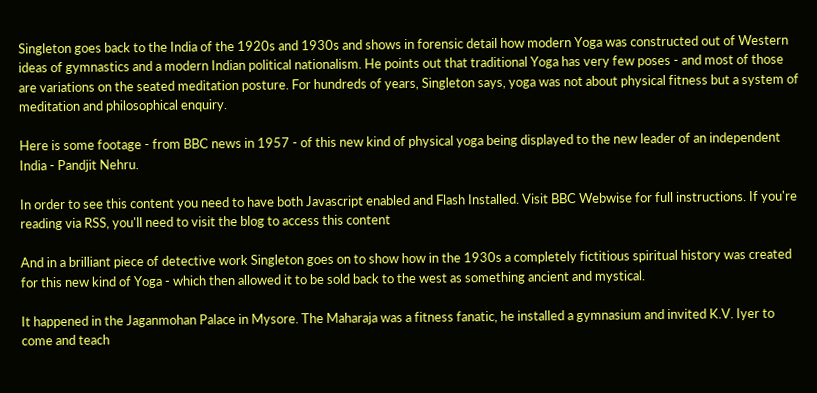Singleton goes back to the India of the 1920s and 1930s and shows in forensic detail how modern Yoga was constructed out of Western ideas of gymnastics and a modern Indian political nationalism. He points out that traditional Yoga has very few poses - and most of those are variations on the seated meditation posture. For hundreds of years, Singleton says, yoga was not about physical fitness but a system of meditation and philosophical enquiry.

Here is some footage - from BBC news in 1957 - of this new kind of physical yoga being displayed to the new leader of an independent India - Pandjit Nehru.

In order to see this content you need to have both Javascript enabled and Flash Installed. Visit BBC Webwise for full instructions. If you're reading via RSS, you'll need to visit the blog to access this content

And in a brilliant piece of detective work Singleton goes on to show how in the 1930s a completely fictitious spiritual history was created for this new kind of Yoga - which then allowed it to be sold back to the west as something ancient and mystical.

It happened in the Jaganmohan Palace in Mysore. The Maharaja was a fitness fanatic, he installed a gymnasium and invited K.V. Iyer to come and teach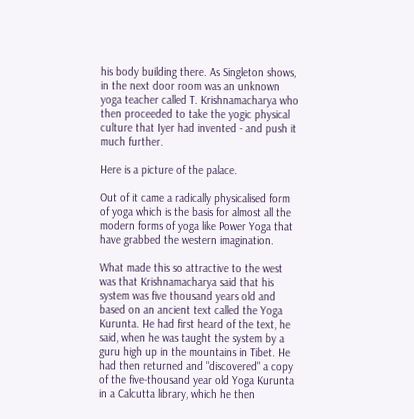his body building there. As Singleton shows, in the next door room was an unknown yoga teacher called T. Krishnamacharya who then proceeded to take the yogic physical culture that Iyer had invented - and push it much further.

Here is a picture of the palace.

Out of it came a radically physicalised form of yoga which is the basis for almost all the modern forms of yoga like Power Yoga that have grabbed the western imagination.

What made this so attractive to the west was that Krishnamacharya said that his system was five thousand years old and based on an ancient text called the Yoga Kurunta. He had first heard of the text, he said, when he was taught the system by a guru high up in the mountains in Tibet. He had then returned and "discovered" a copy of the five-thousand year old Yoga Kurunta in a Calcutta library, which he then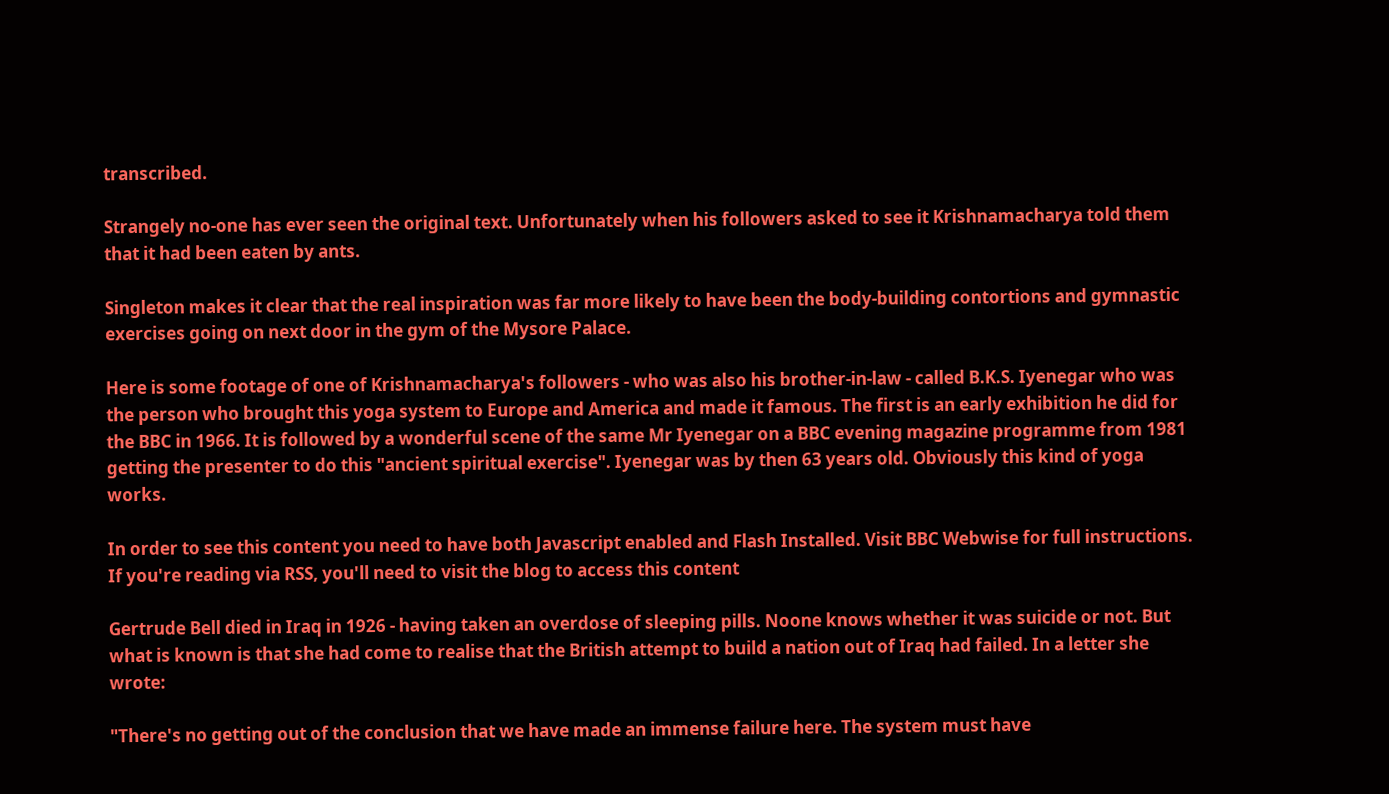transcribed.

Strangely no-one has ever seen the original text. Unfortunately when his followers asked to see it Krishnamacharya told them that it had been eaten by ants.

Singleton makes it clear that the real inspiration was far more likely to have been the body-building contortions and gymnastic exercises going on next door in the gym of the Mysore Palace.

Here is some footage of one of Krishnamacharya's followers - who was also his brother-in-law - called B.K.S. Iyenegar who was the person who brought this yoga system to Europe and America and made it famous. The first is an early exhibition he did for the BBC in 1966. It is followed by a wonderful scene of the same Mr Iyenegar on a BBC evening magazine programme from 1981 getting the presenter to do this "ancient spiritual exercise". Iyenegar was by then 63 years old. Obviously this kind of yoga works.

In order to see this content you need to have both Javascript enabled and Flash Installed. Visit BBC Webwise for full instructions. If you're reading via RSS, you'll need to visit the blog to access this content

Gertrude Bell died in Iraq in 1926 - having taken an overdose of sleeping pills. Noone knows whether it was suicide or not. But what is known is that she had come to realise that the British attempt to build a nation out of Iraq had failed. In a letter she wrote:

"There's no getting out of the conclusion that we have made an immense failure here. The system must have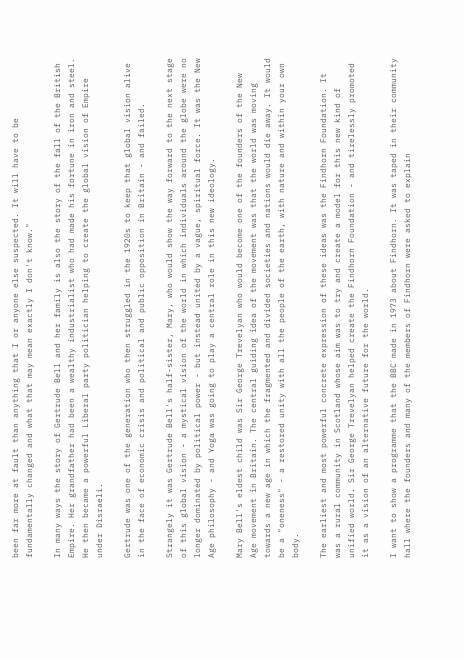been far more at fault than anything that I or anyone else suspected. It will have to be fundamentally changed and what that may mean exactly I don't know."

In many ways the story of Gertrude Bell and her family is also the story of the fall of the British Empire. Her grandfather had been a wealthy industrialist who had made his fortune in iron and steel. He then became a powerful Liberal party politician helping to create the global vision of Empire under Disraeli.

Gertrude was one of the generation who then struggled in the 1920s to keep that global vision alive in the face of economic crisis and political and public opposition in Britain - and failed.

Strangely it was Gertrude Bell's half-sister, Mary, who would show the way forward to the next stage of this global vision - a mystical vision of the world in which individuals around the globe were no longer dominated by political power - but instead united by a vague, spiritual force. It was the New Age philosophy - and Yoga was going to play a central role in this new ideology.

Mary Bell's eldest child was Sir George Trevelyan who would become one of the founders of the New Age movement in Britain. The central guiding idea of the movement was that the world was moving towards a new age in which the fragmented and divided societies and nations would die away. It would be a "oneness" - a restored unity with all the people of the earth, with nature and within your own body.

The earliest and most powerful concrete expression of these ideas was the Findhorn Foundation. It was a rural community in Scotland whose aim was to try and create a model for this new kind of unified world. Sir George Trevelyan helped create the Findhorn Foundation - and tirelessly promoted it as a vision of an alternative future for the world.

I want to show a programme that the BBC made in 1973 about Findhorn. It was taped in their community hall where the founders and many of the members of Findhorn were asked to explain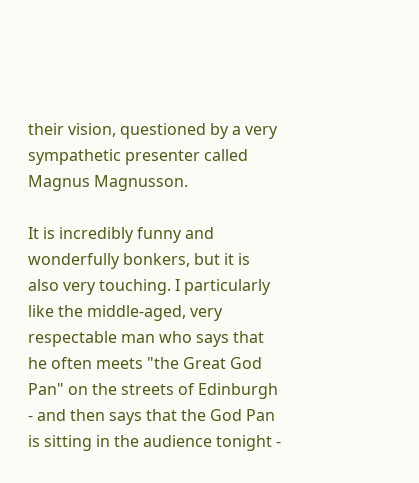their vision, questioned by a very sympathetic presenter called Magnus Magnusson.

It is incredibly funny and wonderfully bonkers, but it is also very touching. I particularly like the middle-aged, very respectable man who says that he often meets "the Great God Pan" on the streets of Edinburgh - and then says that the God Pan is sitting in the audience tonight -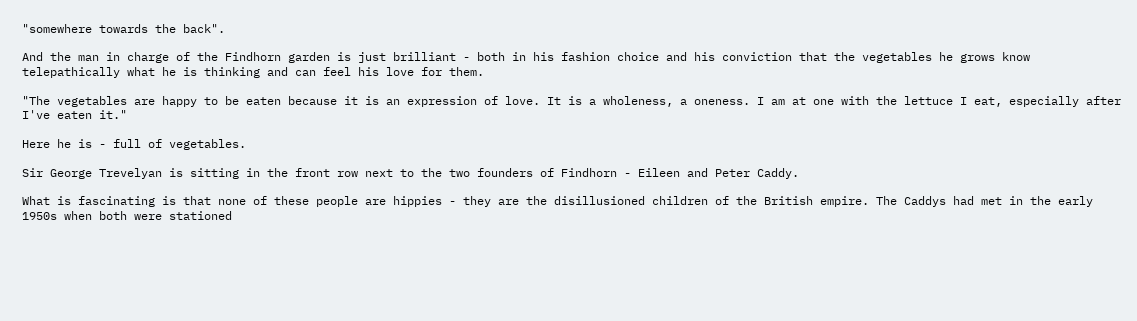"somewhere towards the back".

And the man in charge of the Findhorn garden is just brilliant - both in his fashion choice and his conviction that the vegetables he grows know telepathically what he is thinking and can feel his love for them.

"The vegetables are happy to be eaten because it is an expression of love. It is a wholeness, a oneness. I am at one with the lettuce I eat, especially after I've eaten it."

Here he is - full of vegetables.

Sir George Trevelyan is sitting in the front row next to the two founders of Findhorn - Eileen and Peter Caddy.

What is fascinating is that none of these people are hippies - they are the disillusioned children of the British empire. The Caddys had met in the early 1950s when both were stationed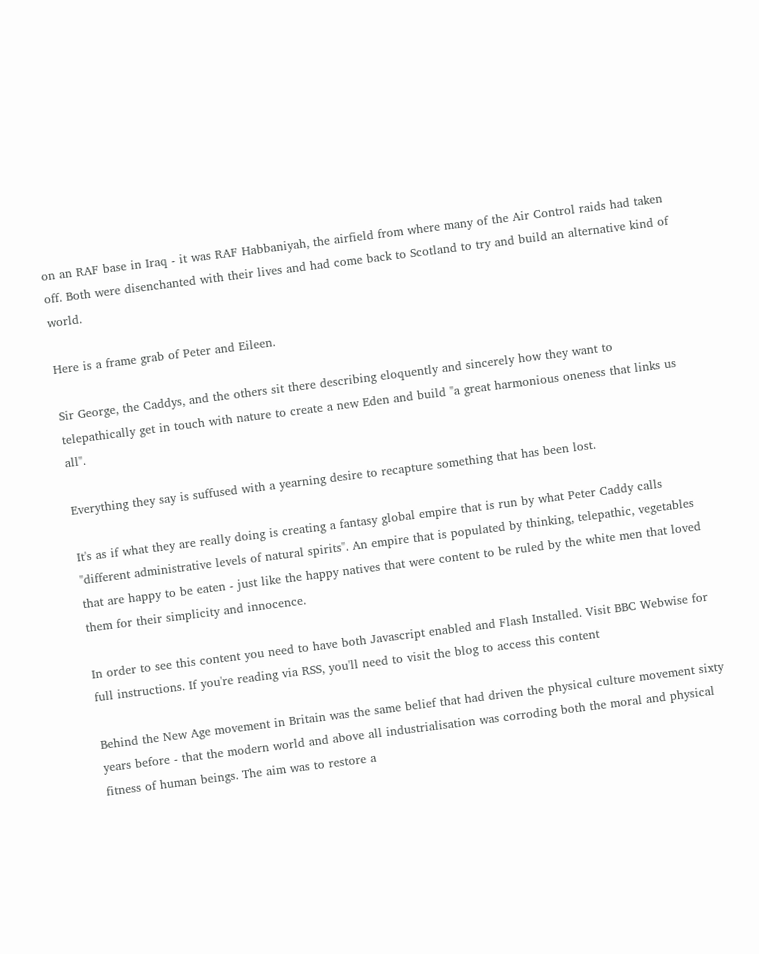on an RAF base in Iraq - it was RAF Habbaniyah, the airfield from where many of the Air Control raids had taken off. Both were disenchanted with their lives and had come back to Scotland to try and build an alternative kind of world.

Here is a frame grab of Peter and Eileen.

Sir George, the Caddys, and the others sit there describing eloquently and sincerely how they want to telepathically get in touch with nature to create a new Eden and build "a great harmonious oneness that links us all".

Everything they say is suffused with a yearning desire to recapture something that has been lost.

It's as if what they are really doing is creating a fantasy global empire that is run by what Peter Caddy calls "different administrative levels of natural spirits". An empire that is populated by thinking, telepathic, vegetables that are happy to be eaten - just like the happy natives that were content to be ruled by the white men that loved them for their simplicity and innocence.

In order to see this content you need to have both Javascript enabled and Flash Installed. Visit BBC Webwise for full instructions. If you're reading via RSS, you'll need to visit the blog to access this content

Behind the New Age movement in Britain was the same belief that had driven the physical culture movement sixty years before - that the modern world and above all industrialisation was corroding both the moral and physical fitness of human beings. The aim was to restore a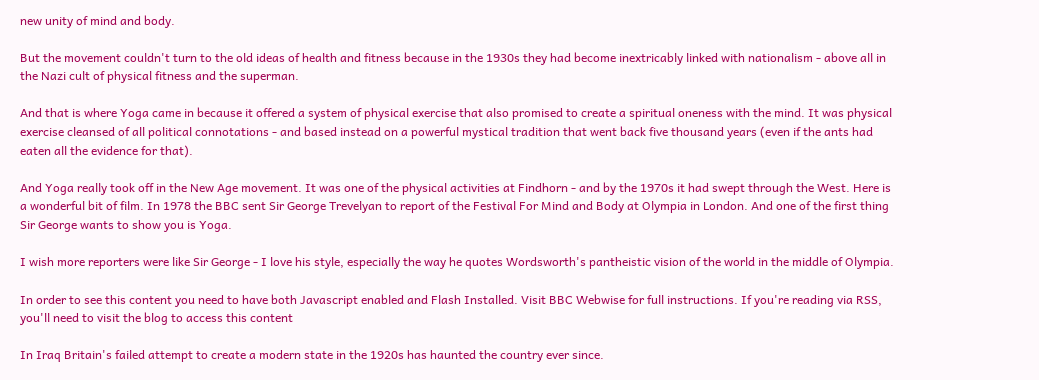new unity of mind and body.

But the movement couldn't turn to the old ideas of health and fitness because in the 1930s they had become inextricably linked with nationalism - above all in the Nazi cult of physical fitness and the superman.

And that is where Yoga came in because it offered a system of physical exercise that also promised to create a spiritual oneness with the mind. It was physical exercise cleansed of all political connotations - and based instead on a powerful mystical tradition that went back five thousand years (even if the ants had eaten all the evidence for that).

And Yoga really took off in the New Age movement. It was one of the physical activities at Findhorn - and by the 1970s it had swept through the West. Here is a wonderful bit of film. In 1978 the BBC sent Sir George Trevelyan to report of the Festival For Mind and Body at Olympia in London. And one of the first thing Sir George wants to show you is Yoga.

I wish more reporters were like Sir George - I love his style, especially the way he quotes Wordsworth's pantheistic vision of the world in the middle of Olympia.

In order to see this content you need to have both Javascript enabled and Flash Installed. Visit BBC Webwise for full instructions. If you're reading via RSS, you'll need to visit the blog to access this content

In Iraq Britain's failed attempt to create a modern state in the 1920s has haunted the country ever since.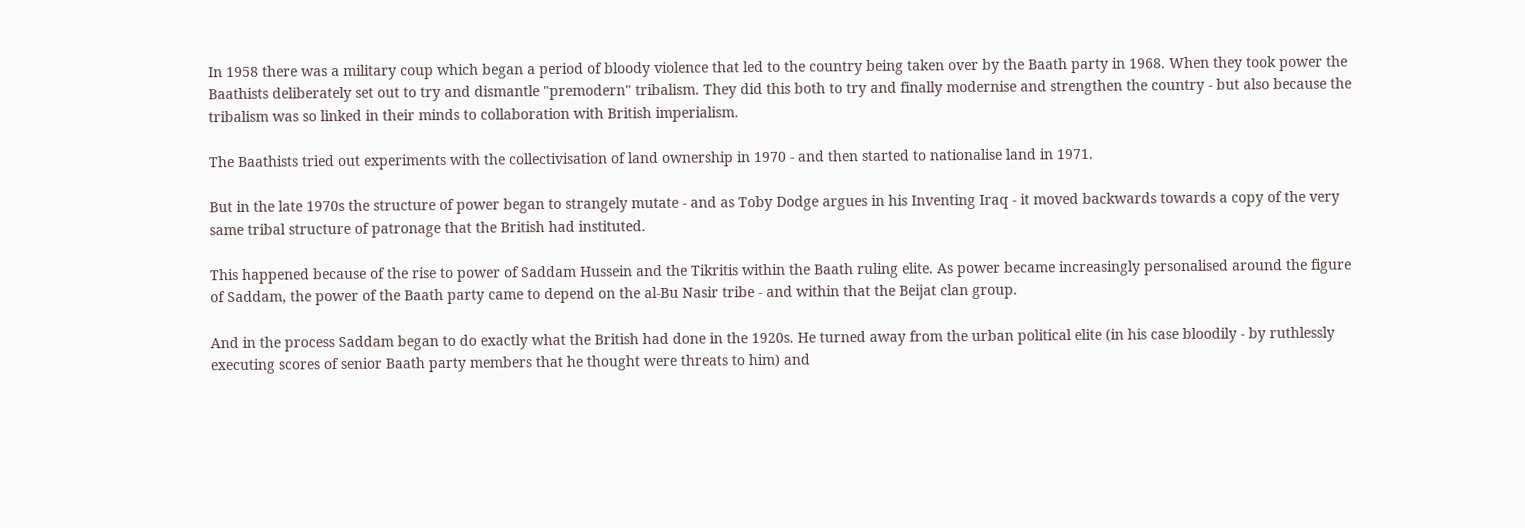In 1958 there was a military coup which began a period of bloody violence that led to the country being taken over by the Baath party in 1968. When they took power the Baathists deliberately set out to try and dismantle "premodern" tribalism. They did this both to try and finally modernise and strengthen the country - but also because the tribalism was so linked in their minds to collaboration with British imperialism.

The Baathists tried out experiments with the collectivisation of land ownership in 1970 - and then started to nationalise land in 1971.

But in the late 1970s the structure of power began to strangely mutate - and as Toby Dodge argues in his Inventing Iraq - it moved backwards towards a copy of the very same tribal structure of patronage that the British had instituted.

This happened because of the rise to power of Saddam Hussein and the Tikritis within the Baath ruling elite. As power became increasingly personalised around the figure of Saddam, the power of the Baath party came to depend on the al-Bu Nasir tribe - and within that the Beijat clan group.

And in the process Saddam began to do exactly what the British had done in the 1920s. He turned away from the urban political elite (in his case bloodily - by ruthlessly executing scores of senior Baath party members that he thought were threats to him) and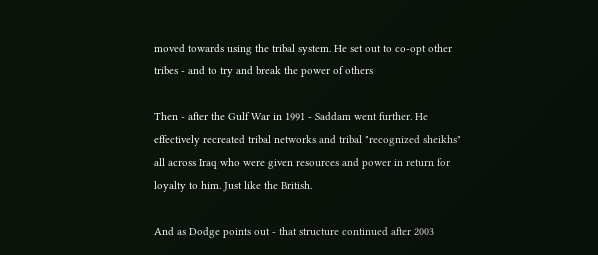moved towards using the tribal system. He set out to co-opt other tribes - and to try and break the power of others

Then - after the Gulf War in 1991 - Saddam went further. He effectively recreated tribal networks and tribal "recognized sheikhs" all across Iraq who were given resources and power in return for loyalty to him. Just like the British.

And as Dodge points out - that structure continued after 2003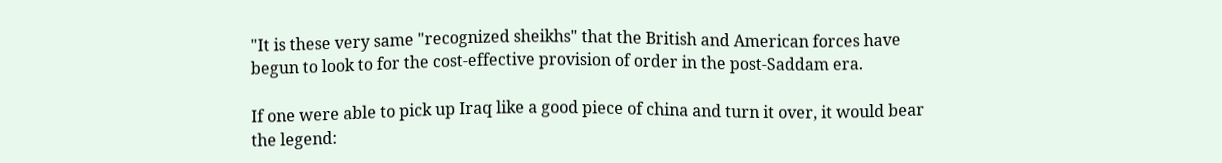"It is these very same "recognized sheikhs" that the British and American forces have begun to look to for the cost-effective provision of order in the post-Saddam era.

If one were able to pick up Iraq like a good piece of china and turn it over, it would bear the legend: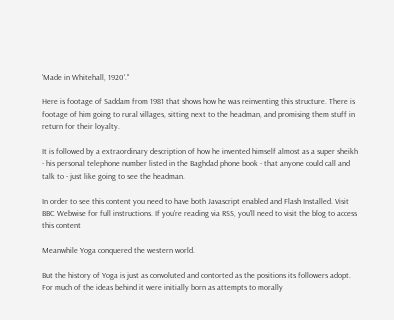'Made in Whitehall, 1920'."

Here is footage of Saddam from 1981 that shows how he was reinventing this structure. There is footage of him going to rural villages, sitting next to the headman, and promising them stuff in return for their loyalty.

It is followed by a extraordinary description of how he invented himself almost as a super sheikh - his personal telephone number listed in the Baghdad phone book - that anyone could call and talk to - just like going to see the headman.

In order to see this content you need to have both Javascript enabled and Flash Installed. Visit BBC Webwise for full instructions. If you're reading via RSS, you'll need to visit the blog to access this content

Meanwhile Yoga conquered the western world.

But the history of Yoga is just as convoluted and contorted as the positions its followers adopt. For much of the ideas behind it were initially born as attempts to morally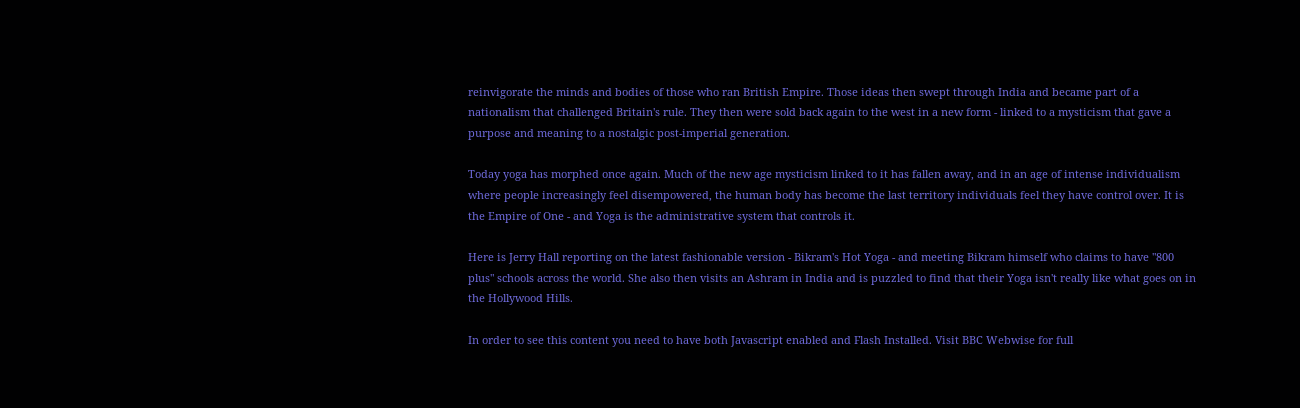reinvigorate the minds and bodies of those who ran British Empire. Those ideas then swept through India and became part of a nationalism that challenged Britain's rule. They then were sold back again to the west in a new form - linked to a mysticism that gave a purpose and meaning to a nostalgic post-imperial generation.

Today yoga has morphed once again. Much of the new age mysticism linked to it has fallen away, and in an age of intense individualism where people increasingly feel disempowered, the human body has become the last territory individuals feel they have control over. It is the Empire of One - and Yoga is the administrative system that controls it.

Here is Jerry Hall reporting on the latest fashionable version - Bikram's Hot Yoga - and meeting Bikram himself who claims to have "800 plus" schools across the world. She also then visits an Ashram in India and is puzzled to find that their Yoga isn't really like what goes on in the Hollywood Hills.

In order to see this content you need to have both Javascript enabled and Flash Installed. Visit BBC Webwise for full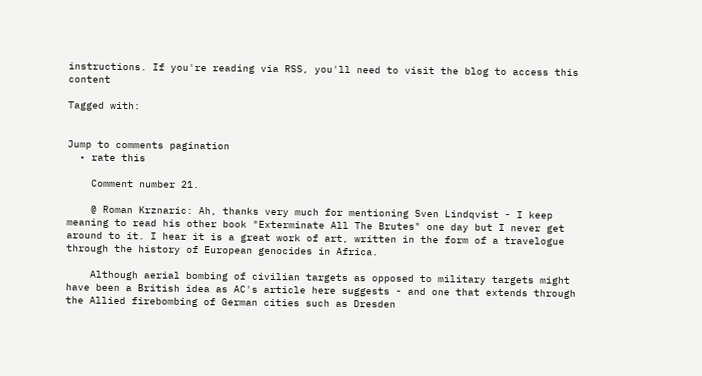instructions. If you're reading via RSS, you'll need to visit the blog to access this content

Tagged with:


Jump to comments pagination
  • rate this

    Comment number 21.

    @ Roman Krznaric: Ah, thanks very much for mentioning Sven Lindqvist - I keep meaning to read his other book "Exterminate All The Brutes" one day but I never get around to it. I hear it is a great work of art, written in the form of a travelogue through the history of European genocides in Africa.

    Although aerial bombing of civilian targets as opposed to military targets might have been a British idea as AC's article here suggests - and one that extends through the Allied firebombing of German cities such as Dresden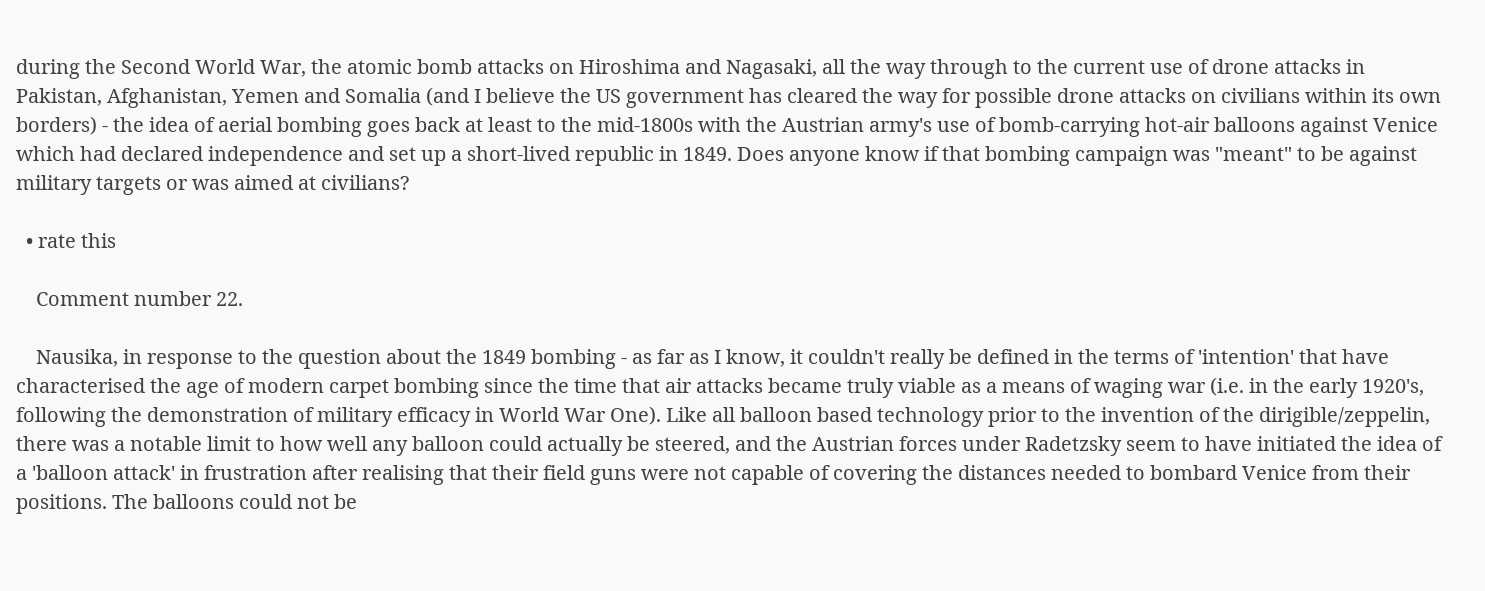during the Second World War, the atomic bomb attacks on Hiroshima and Nagasaki, all the way through to the current use of drone attacks in Pakistan, Afghanistan, Yemen and Somalia (and I believe the US government has cleared the way for possible drone attacks on civilians within its own borders) - the idea of aerial bombing goes back at least to the mid-1800s with the Austrian army's use of bomb-carrying hot-air balloons against Venice which had declared independence and set up a short-lived republic in 1849. Does anyone know if that bombing campaign was "meant" to be against military targets or was aimed at civilians?

  • rate this

    Comment number 22.

    Nausika, in response to the question about the 1849 bombing - as far as I know, it couldn't really be defined in the terms of 'intention' that have characterised the age of modern carpet bombing since the time that air attacks became truly viable as a means of waging war (i.e. in the early 1920's, following the demonstration of military efficacy in World War One). Like all balloon based technology prior to the invention of the dirigible/zeppelin, there was a notable limit to how well any balloon could actually be steered, and the Austrian forces under Radetzsky seem to have initiated the idea of a 'balloon attack' in frustration after realising that their field guns were not capable of covering the distances needed to bombard Venice from their positions. The balloons could not be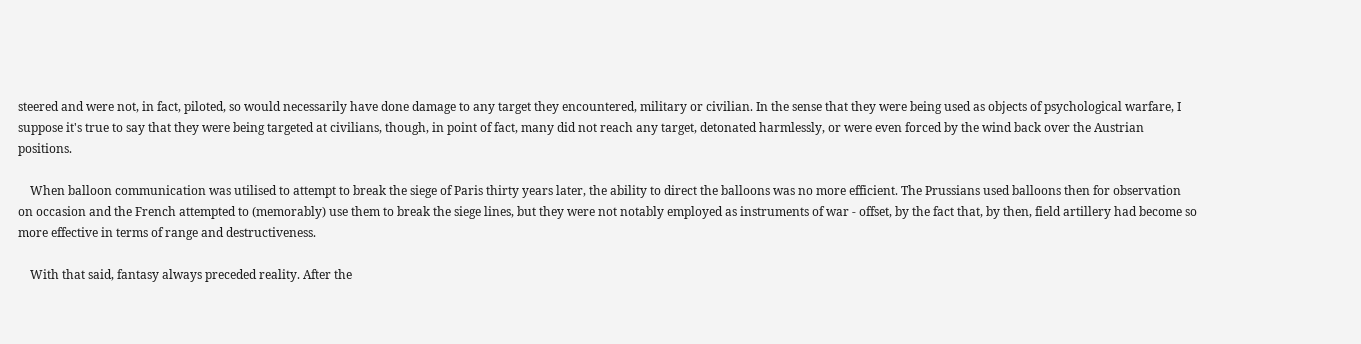steered and were not, in fact, piloted, so would necessarily have done damage to any target they encountered, military or civilian. In the sense that they were being used as objects of psychological warfare, I suppose it's true to say that they were being targeted at civilians, though, in point of fact, many did not reach any target, detonated harmlessly, or were even forced by the wind back over the Austrian positions.

    When balloon communication was utilised to attempt to break the siege of Paris thirty years later, the ability to direct the balloons was no more efficient. The Prussians used balloons then for observation on occasion and the French attempted to (memorably) use them to break the siege lines, but they were not notably employed as instruments of war - offset, by the fact that, by then, field artillery had become so more effective in terms of range and destructiveness.

    With that said, fantasy always preceded reality. After the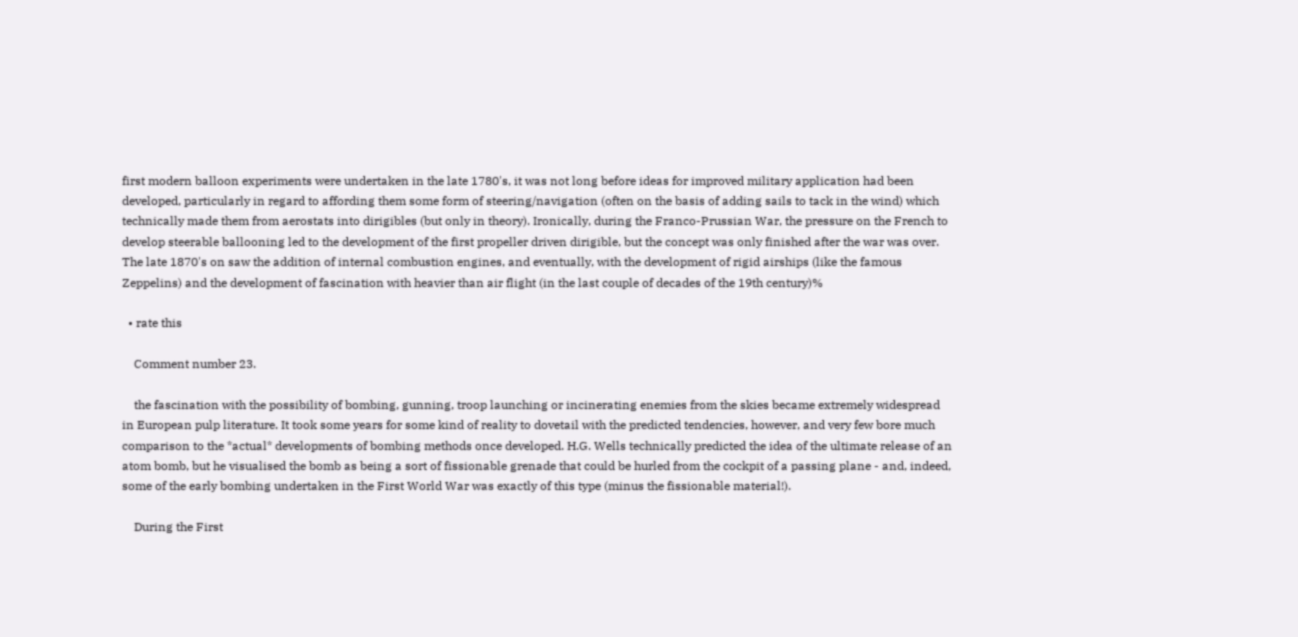first modern balloon experiments were undertaken in the late 1780's, it was not long before ideas for improved military application had been developed, particularly in regard to affording them some form of steering/navigation (often on the basis of adding sails to tack in the wind) which technically made them from aerostats into dirigibles (but only in theory). Ironically, during the Franco-Prussian War, the pressure on the French to develop steerable ballooning led to the development of the first propeller driven dirigible, but the concept was only finished after the war was over. The late 1870's on saw the addition of internal combustion engines, and eventually, with the development of rigid airships (like the famous Zeppelins) and the development of fascination with heavier than air flight (in the last couple of decades of the 19th century)%

  • rate this

    Comment number 23.

    the fascination with the possibility of bombing, gunning, troop launching or incinerating enemies from the skies became extremely widespread in European pulp literature. It took some years for some kind of reality to dovetail with the predicted tendencies, however, and very few bore much comparison to the *actual* developments of bombing methods once developed. H.G. Wells technically predicted the idea of the ultimate release of an atom bomb, but he visualised the bomb as being a sort of fissionable grenade that could be hurled from the cockpit of a passing plane - and, indeed, some of the early bombing undertaken in the First World War was exactly of this type (minus the fissionable material!).

    During the First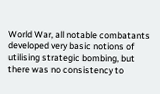World War, all notable combatants developed very basic notions of utilising strategic bombing, but there was no consistency to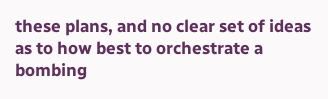these plans, and no clear set of ideas as to how best to orchestrate a bombing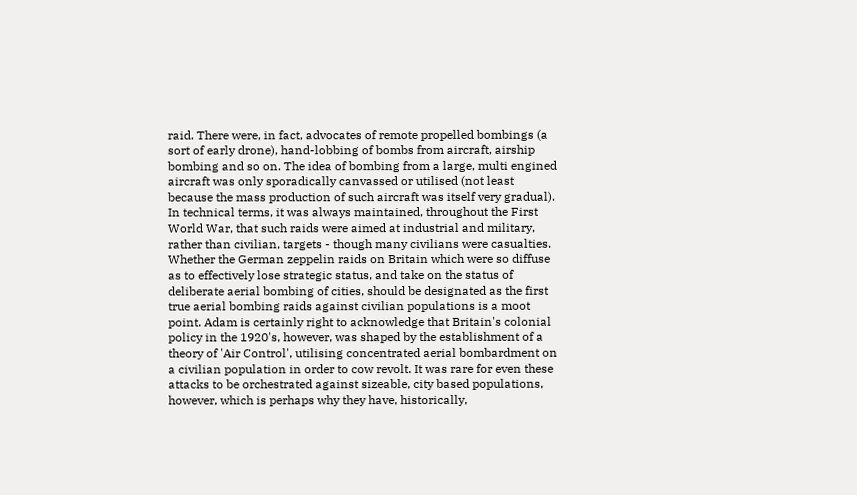raid. There were, in fact, advocates of remote propelled bombings (a sort of early drone), hand-lobbing of bombs from aircraft, airship bombing and so on. The idea of bombing from a large, multi engined aircraft was only sporadically canvassed or utilised (not least because the mass production of such aircraft was itself very gradual). In technical terms, it was always maintained, throughout the First World War, that such raids were aimed at industrial and military, rather than civilian, targets - though many civilians were casualties. Whether the German zeppelin raids on Britain which were so diffuse as to effectively lose strategic status, and take on the status of deliberate aerial bombing of cities, should be designated as the first true aerial bombing raids against civilian populations is a moot point. Adam is certainly right to acknowledge that Britain's colonial policy in the 1920's, however, was shaped by the establishment of a theory of 'Air Control', utilising concentrated aerial bombardment on a civilian population in order to cow revolt. It was rare for even these attacks to be orchestrated against sizeable, city based populations, however, which is perhaps why they have, historically,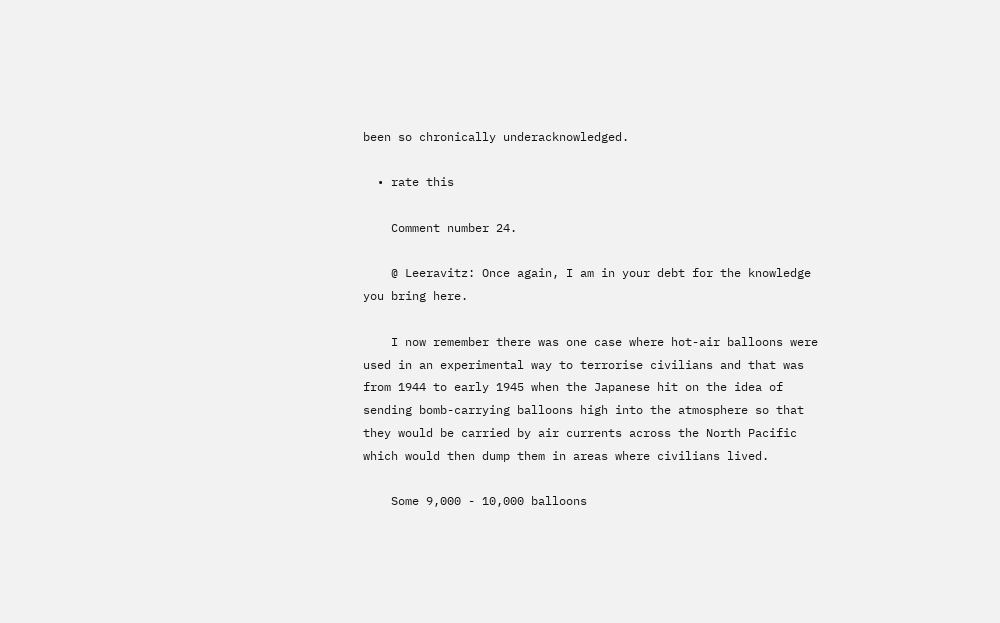been so chronically underacknowledged.

  • rate this

    Comment number 24.

    @ Leeravitz: Once again, I am in your debt for the knowledge you bring here.

    I now remember there was one case where hot-air balloons were used in an experimental way to terrorise civilians and that was from 1944 to early 1945 when the Japanese hit on the idea of sending bomb-carrying balloons high into the atmosphere so that they would be carried by air currents across the North Pacific which would then dump them in areas where civilians lived.

    Some 9,000 - 10,000 balloons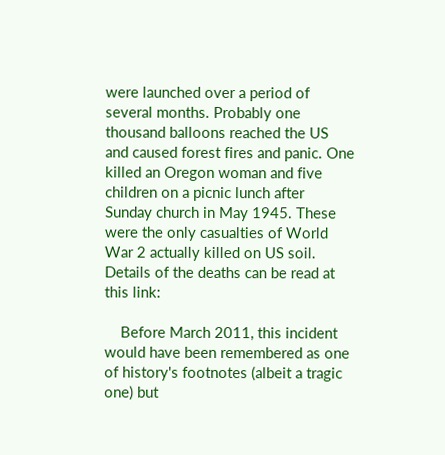were launched over a period of several months. Probably one thousand balloons reached the US and caused forest fires and panic. One killed an Oregon woman and five children on a picnic lunch after Sunday church in May 1945. These were the only casualties of World War 2 actually killed on US soil. Details of the deaths can be read at this link:

    Before March 2011, this incident would have been remembered as one of history's footnotes (albeit a tragic one) but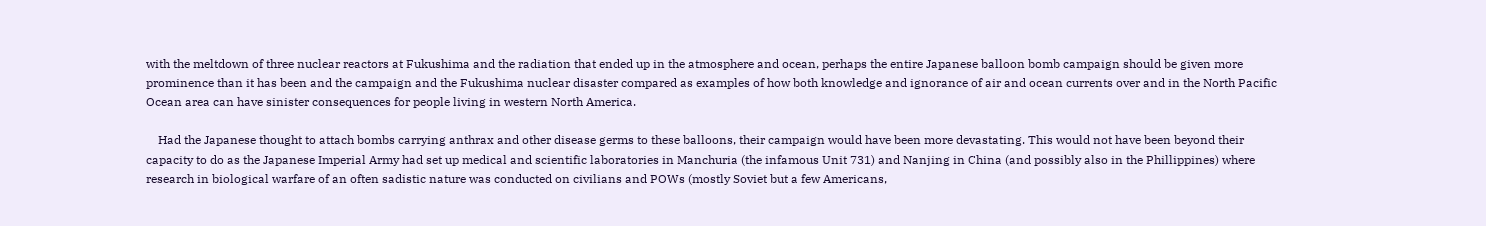with the meltdown of three nuclear reactors at Fukushima and the radiation that ended up in the atmosphere and ocean, perhaps the entire Japanese balloon bomb campaign should be given more prominence than it has been and the campaign and the Fukushima nuclear disaster compared as examples of how both knowledge and ignorance of air and ocean currents over and in the North Pacific Ocean area can have sinister consequences for people living in western North America.

    Had the Japanese thought to attach bombs carrying anthrax and other disease germs to these balloons, their campaign would have been more devastating. This would not have been beyond their capacity to do as the Japanese Imperial Army had set up medical and scientific laboratories in Manchuria (the infamous Unit 731) and Nanjing in China (and possibly also in the Phillippines) where research in biological warfare of an often sadistic nature was conducted on civilians and POWs (mostly Soviet but a few Americans,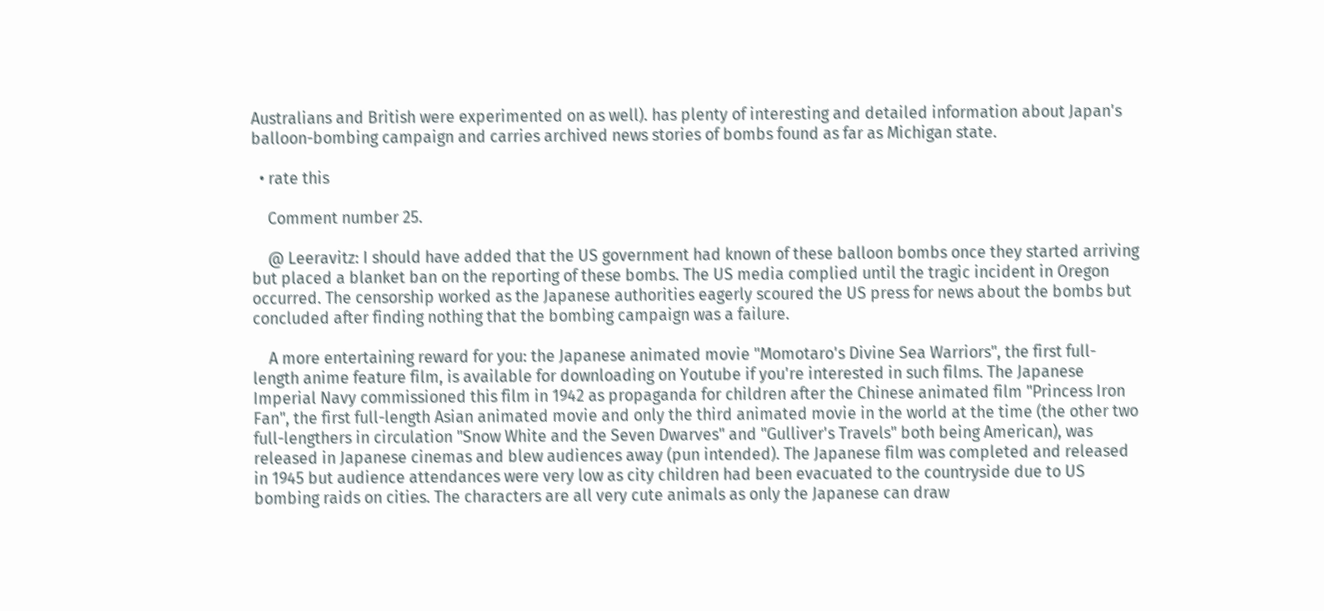Australians and British were experimented on as well). has plenty of interesting and detailed information about Japan's balloon-bombing campaign and carries archived news stories of bombs found as far as Michigan state.

  • rate this

    Comment number 25.

    @ Leeravitz: I should have added that the US government had known of these balloon bombs once they started arriving but placed a blanket ban on the reporting of these bombs. The US media complied until the tragic incident in Oregon occurred. The censorship worked as the Japanese authorities eagerly scoured the US press for news about the bombs but concluded after finding nothing that the bombing campaign was a failure.

    A more entertaining reward for you: the Japanese animated movie "Momotaro's Divine Sea Warriors", the first full-length anime feature film, is available for downloading on Youtube if you're interested in such films. The Japanese Imperial Navy commissioned this film in 1942 as propaganda for children after the Chinese animated film "Princess Iron Fan", the first full-length Asian animated movie and only the third animated movie in the world at the time (the other two full-lengthers in circulation "Snow White and the Seven Dwarves" and "Gulliver's Travels" both being American), was released in Japanese cinemas and blew audiences away (pun intended). The Japanese film was completed and released in 1945 but audience attendances were very low as city children had been evacuated to the countryside due to US bombing raids on cities. The characters are all very cute animals as only the Japanese can draw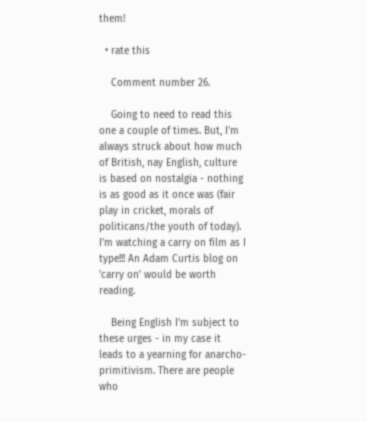them!

  • rate this

    Comment number 26.

    Going to need to read this one a couple of times. But, I'm always struck about how much of British, nay English, culture is based on nostalgia - nothing is as good as it once was (fair play in cricket, morals of politicans/the youth of today). I'm watching a carry on film as I type!!! An Adam Curtis blog on 'carry on' would be worth reading.

    Being English I'm subject to these urges - in my case it leads to a yearning for anarcho-primitivism. There are people who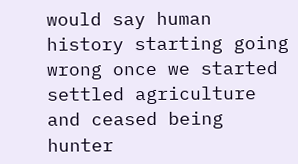would say human history starting going wrong once we started settled agriculture and ceased being hunter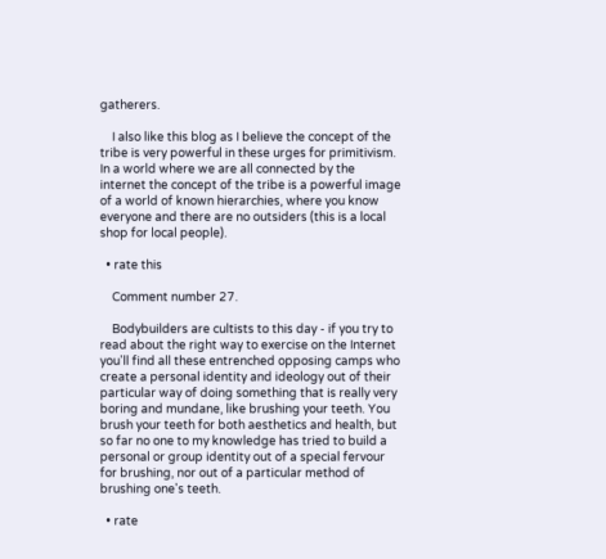gatherers.

    I also like this blog as I believe the concept of the tribe is very powerful in these urges for primitivism. In a world where we are all connected by the internet the concept of the tribe is a powerful image of a world of known hierarchies, where you know everyone and there are no outsiders (this is a local shop for local people).

  • rate this

    Comment number 27.

    Bodybuilders are cultists to this day - if you try to read about the right way to exercise on the Internet you'll find all these entrenched opposing camps who create a personal identity and ideology out of their particular way of doing something that is really very boring and mundane, like brushing your teeth. You brush your teeth for both aesthetics and health, but so far no one to my knowledge has tried to build a personal or group identity out of a special fervour for brushing, nor out of a particular method of brushing one's teeth.

  • rate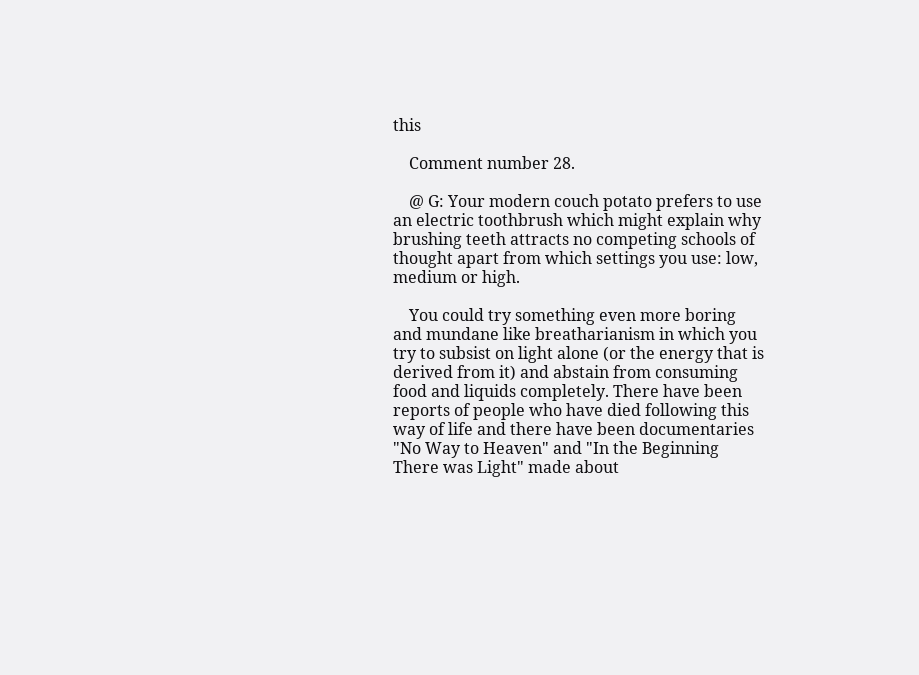this

    Comment number 28.

    @ G: Your modern couch potato prefers to use an electric toothbrush which might explain why brushing teeth attracts no competing schools of thought apart from which settings you use: low, medium or high.

    You could try something even more boring and mundane like breatharianism in which you try to subsist on light alone (or the energy that is derived from it) and abstain from consuming food and liquids completely. There have been reports of people who have died following this way of life and there have been documentaries "No Way to Heaven" and "In the Beginning There was Light" made about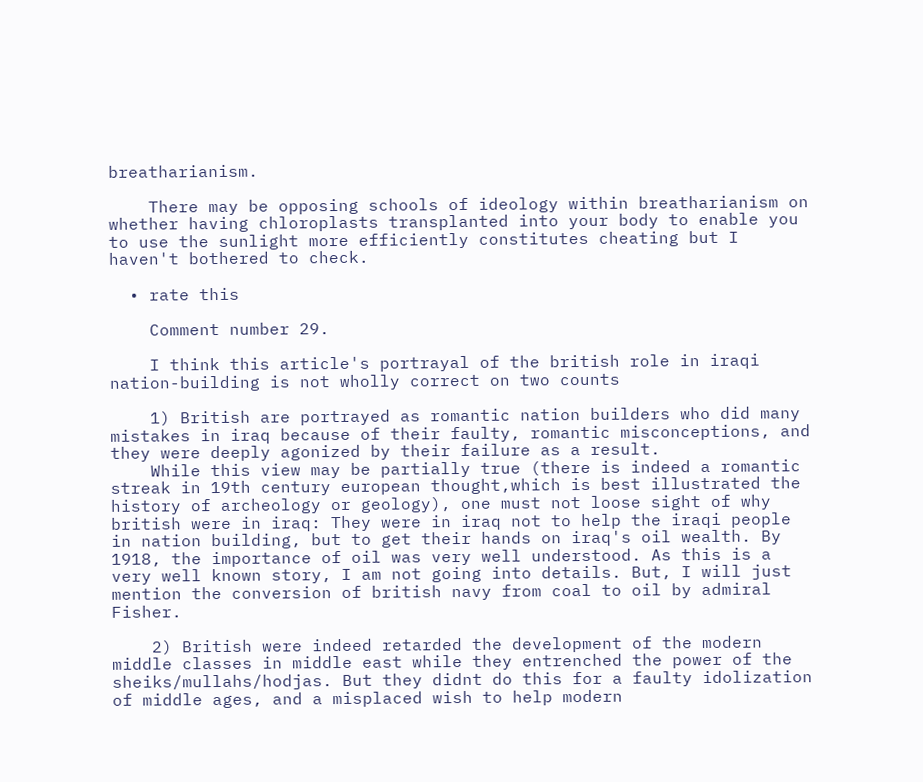breatharianism.

    There may be opposing schools of ideology within breatharianism on whether having chloroplasts transplanted into your body to enable you to use the sunlight more efficiently constitutes cheating but I haven't bothered to check.

  • rate this

    Comment number 29.

    I think this article's portrayal of the british role in iraqi nation-building is not wholly correct on two counts

    1) British are portrayed as romantic nation builders who did many mistakes in iraq because of their faulty, romantic misconceptions, and they were deeply agonized by their failure as a result.
    While this view may be partially true (there is indeed a romantic streak in 19th century european thought,which is best illustrated the history of archeology or geology), one must not loose sight of why british were in iraq: They were in iraq not to help the iraqi people in nation building, but to get their hands on iraq's oil wealth. By 1918, the importance of oil was very well understood. As this is a very well known story, I am not going into details. But, I will just mention the conversion of british navy from coal to oil by admiral Fisher.

    2) British were indeed retarded the development of the modern middle classes in middle east while they entrenched the power of the sheiks/mullahs/hodjas. But they didnt do this for a faulty idolization of middle ages, and a misplaced wish to help modern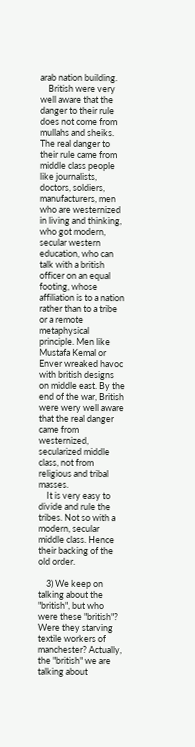arab nation building.
    British were very well aware that the danger to their rule does not come from mullahs and sheiks. The real danger to their rule came from middle class people like journalists, doctors, soldiers, manufacturers, men who are westernized in living and thinking, who got modern, secular western education, who can talk with a british officer on an equal footing, whose affiliation is to a nation rather than to a tribe or a remote metaphysical principle. Men like Mustafa Kemal or Enver wreaked havoc with british designs on middle east. By the end of the war, British were wery well aware that the real danger came from westernized, secularized middle class, not from religious and tribal masses.
    It is very easy to divide and rule the tribes. Not so with a modern, secular middle class. Hence their backing of the old order.

    3) We keep on talking about the "british", but who were these "british"? Were they starving textile workers of manchester? Actually, the "british" we are talking about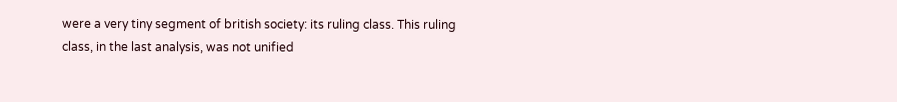were a very tiny segment of british society: its ruling class. This ruling class, in the last analysis, was not unified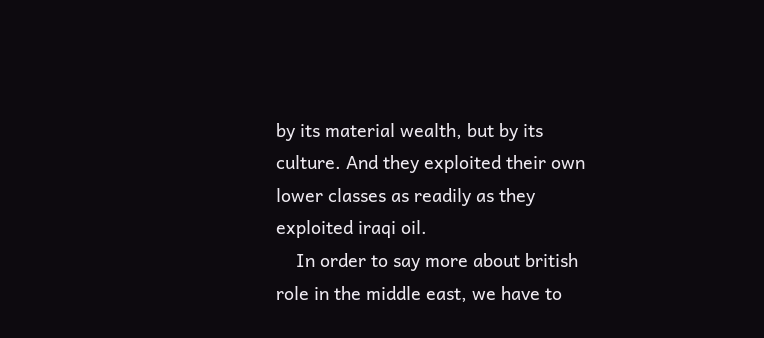by its material wealth, but by its culture. And they exploited their own lower classes as readily as they exploited iraqi oil.
    In order to say more about british role in the middle east, we have to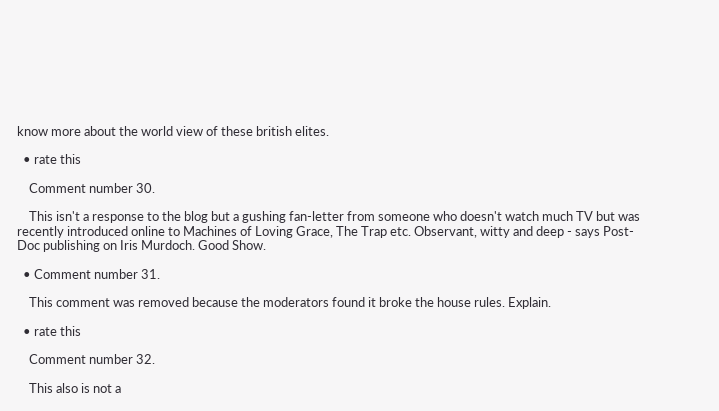know more about the world view of these british elites.

  • rate this

    Comment number 30.

    This isn't a response to the blog but a gushing fan-letter from someone who doesn't watch much TV but was recently introduced online to Machines of Loving Grace, The Trap etc. Observant, witty and deep - says Post-Doc publishing on Iris Murdoch. Good Show.

  • Comment number 31.

    This comment was removed because the moderators found it broke the house rules. Explain.

  • rate this

    Comment number 32.

    This also is not a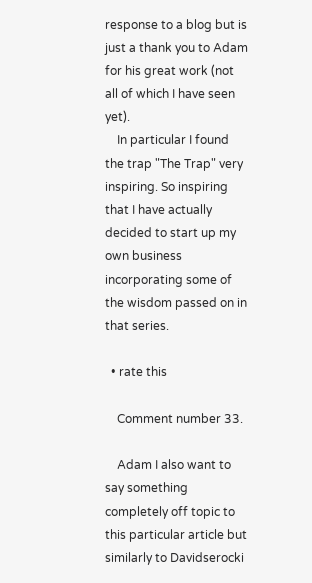response to a blog but is just a thank you to Adam for his great work (not all of which I have seen yet).
    In particular I found the trap "The Trap" very inspiring. So inspiring that I have actually decided to start up my own business incorporating some of the wisdom passed on in that series.

  • rate this

    Comment number 33.

    Adam I also want to say something completely off topic to this particular article but similarly to Davidserocki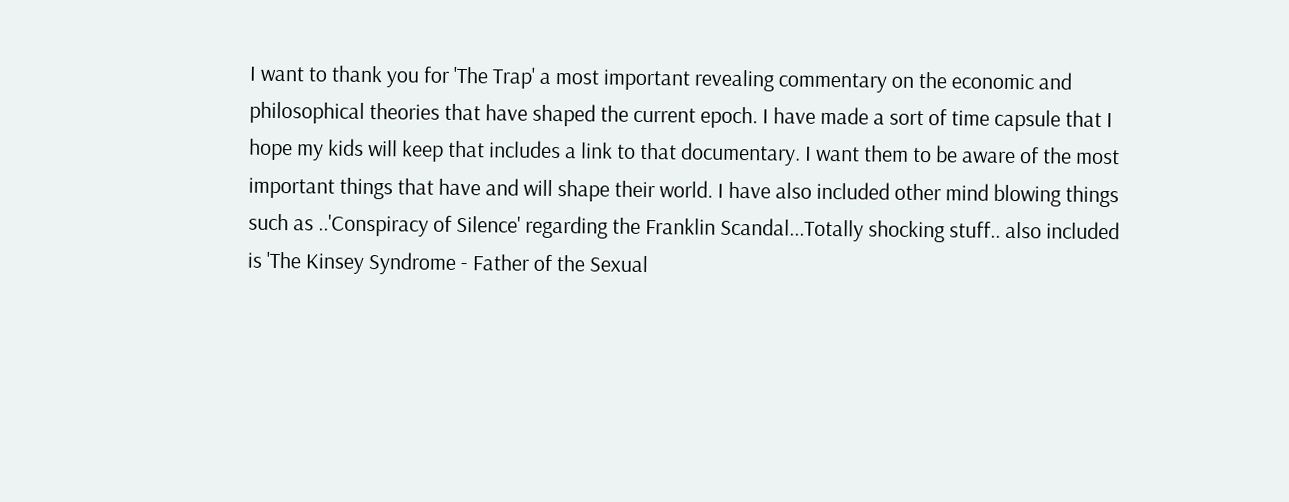I want to thank you for 'The Trap' a most important revealing commentary on the economic and philosophical theories that have shaped the current epoch. I have made a sort of time capsule that I hope my kids will keep that includes a link to that documentary. I want them to be aware of the most important things that have and will shape their world. I have also included other mind blowing things such as ..'Conspiracy of Silence' regarding the Franklin Scandal...Totally shocking stuff.. also included is 'The Kinsey Syndrome - Father of the Sexual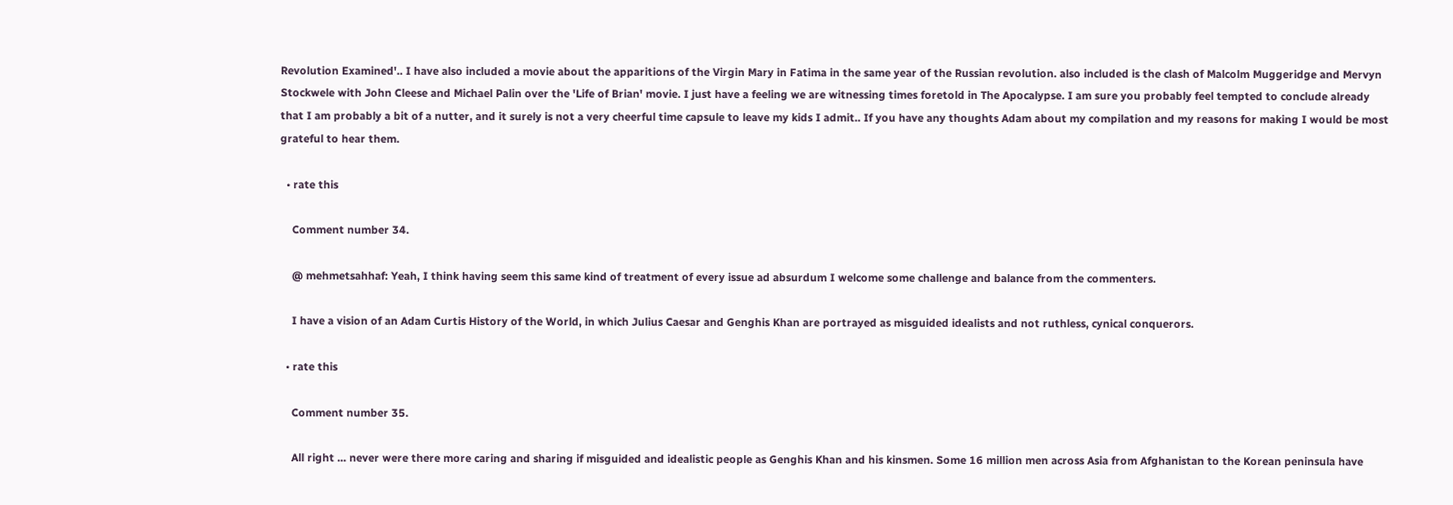Revolution Examined'.. I have also included a movie about the apparitions of the Virgin Mary in Fatima in the same year of the Russian revolution. also included is the clash of Malcolm Muggeridge and Mervyn Stockwele with John Cleese and Michael Palin over the 'Life of Brian' movie. I just have a feeling we are witnessing times foretold in The Apocalypse. I am sure you probably feel tempted to conclude already that I am probably a bit of a nutter, and it surely is not a very cheerful time capsule to leave my kids I admit.. If you have any thoughts Adam about my compilation and my reasons for making I would be most grateful to hear them.

  • rate this

    Comment number 34.

    @ mehmetsahhaf: Yeah, I think having seem this same kind of treatment of every issue ad absurdum I welcome some challenge and balance from the commenters.

    I have a vision of an Adam Curtis History of the World, in which Julius Caesar and Genghis Khan are portrayed as misguided idealists and not ruthless, cynical conquerors.

  • rate this

    Comment number 35.

    All right ... never were there more caring and sharing if misguided and idealistic people as Genghis Khan and his kinsmen. Some 16 million men across Asia from Afghanistan to the Korean peninsula have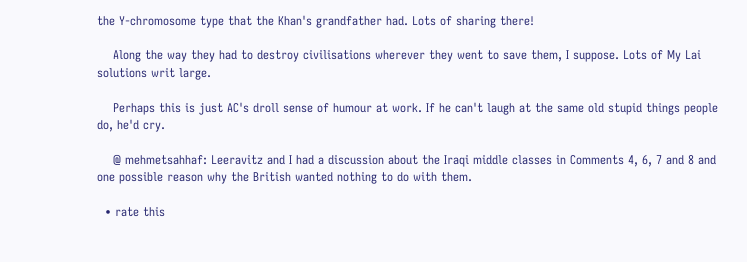the Y-chromosome type that the Khan's grandfather had. Lots of sharing there!

    Along the way they had to destroy civilisations wherever they went to save them, I suppose. Lots of My Lai solutions writ large.

    Perhaps this is just AC's droll sense of humour at work. If he can't laugh at the same old stupid things people do, he'd cry.

    @ mehmetsahhaf: Leeravitz and I had a discussion about the Iraqi middle classes in Comments 4, 6, 7 and 8 and one possible reason why the British wanted nothing to do with them.

  • rate this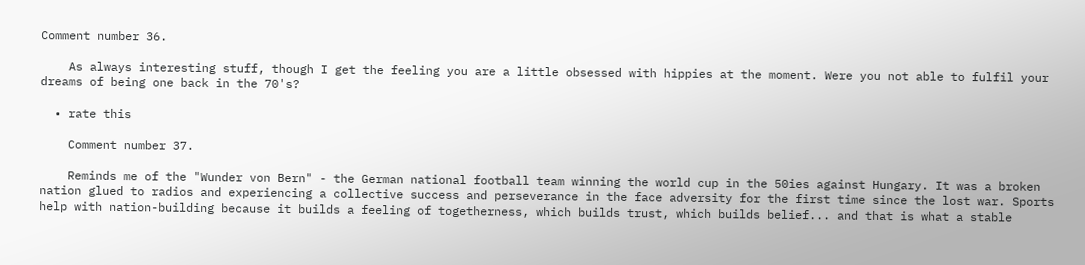Comment number 36.

    As always interesting stuff, though I get the feeling you are a little obsessed with hippies at the moment. Were you not able to fulfil your dreams of being one back in the 70's?

  • rate this

    Comment number 37.

    Reminds me of the "Wunder von Bern" - the German national football team winning the world cup in the 50ies against Hungary. It was a broken nation glued to radios and experiencing a collective success and perseverance in the face adversity for the first time since the lost war. Sports help with nation-building because it builds a feeling of togetherness, which builds trust, which builds belief... and that is what a stable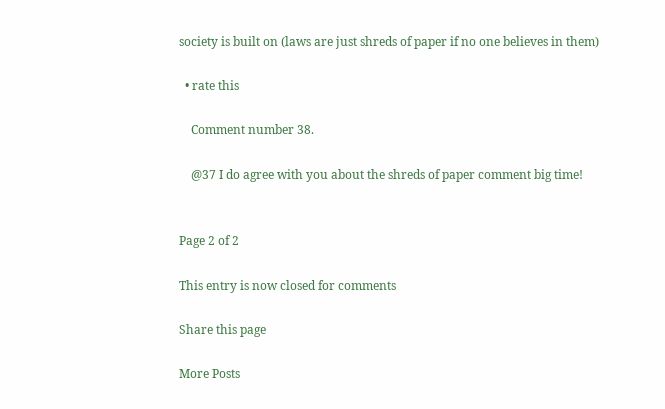society is built on (laws are just shreds of paper if no one believes in them)

  • rate this

    Comment number 38.

    @37 I do agree with you about the shreds of paper comment big time!


Page 2 of 2

This entry is now closed for comments

Share this page

More Posts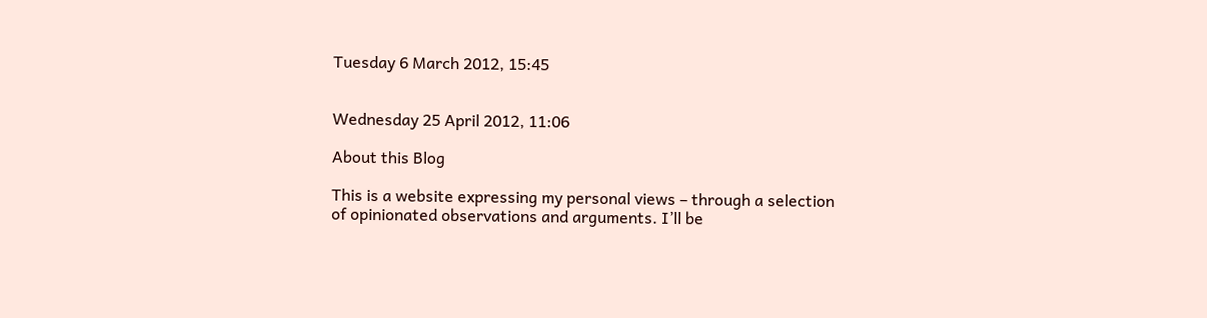Tuesday 6 March 2012, 15:45


Wednesday 25 April 2012, 11:06

About this Blog

This is a website expressing my personal views – through a selection of opinionated observations and arguments. I’ll be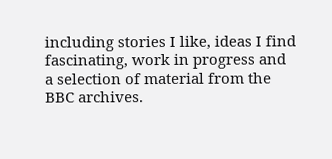including stories I like, ideas I find fascinating, work in progress and a selection of material from the BBC archives.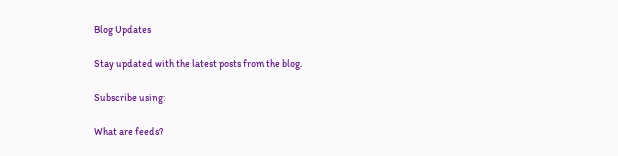Blog Updates

Stay updated with the latest posts from the blog.

Subscribe using:

What are feeds?